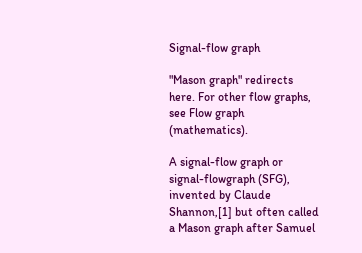Signal-flow graph

"Mason graph" redirects here. For other flow graphs, see Flow graph (mathematics).

A signal-flow graph or signal-flowgraph (SFG), invented by Claude Shannon,[1] but often called a Mason graph after Samuel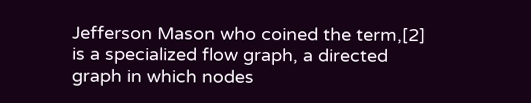Jefferson Mason who coined the term,[2] is a specialized flow graph, a directed graph in which nodes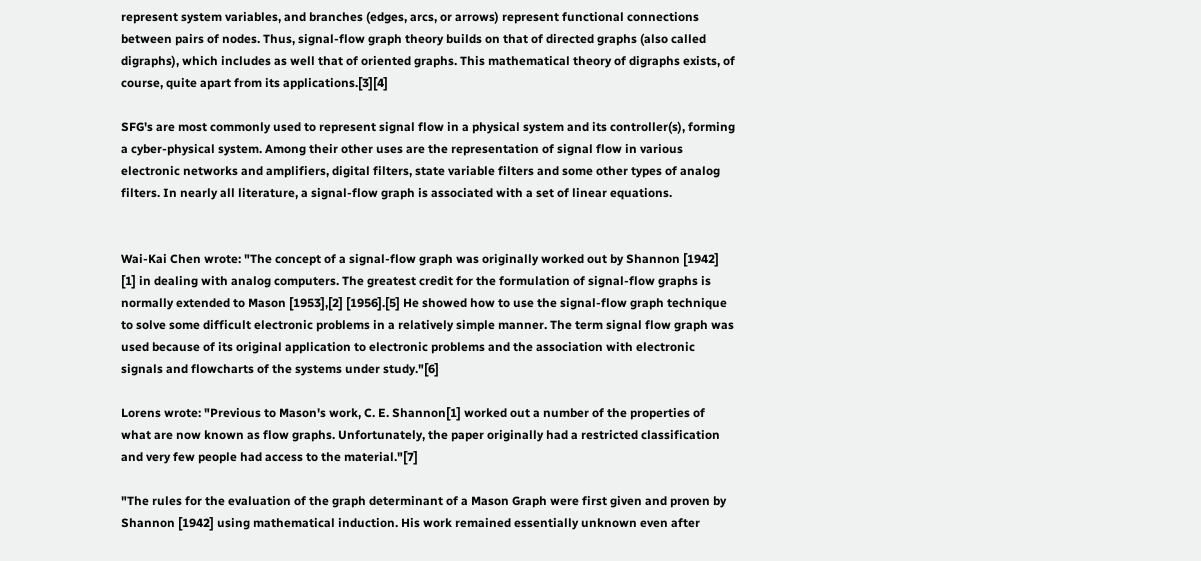represent system variables, and branches (edges, arcs, or arrows) represent functional connections between pairs of nodes. Thus, signal-flow graph theory builds on that of directed graphs (also called digraphs), which includes as well that of oriented graphs. This mathematical theory of digraphs exists, of course, quite apart from its applications.[3][4]

SFG's are most commonly used to represent signal flow in a physical system and its controller(s), forming a cyber-physical system. Among their other uses are the representation of signal flow in various electronic networks and amplifiers, digital filters, state variable filters and some other types of analog filters. In nearly all literature, a signal-flow graph is associated with a set of linear equations.


Wai-Kai Chen wrote: "The concept of a signal-flow graph was originally worked out by Shannon [1942] [1] in dealing with analog computers. The greatest credit for the formulation of signal-flow graphs is normally extended to Mason [1953],[2] [1956].[5] He showed how to use the signal-flow graph technique to solve some difficult electronic problems in a relatively simple manner. The term signal flow graph was used because of its original application to electronic problems and the association with electronic signals and flowcharts of the systems under study."[6]

Lorens wrote: "Previous to Mason's work, C. E. Shannon[1] worked out a number of the properties of what are now known as flow graphs. Unfortunately, the paper originally had a restricted classification and very few people had access to the material."[7]

"The rules for the evaluation of the graph determinant of a Mason Graph were first given and proven by Shannon [1942] using mathematical induction. His work remained essentially unknown even after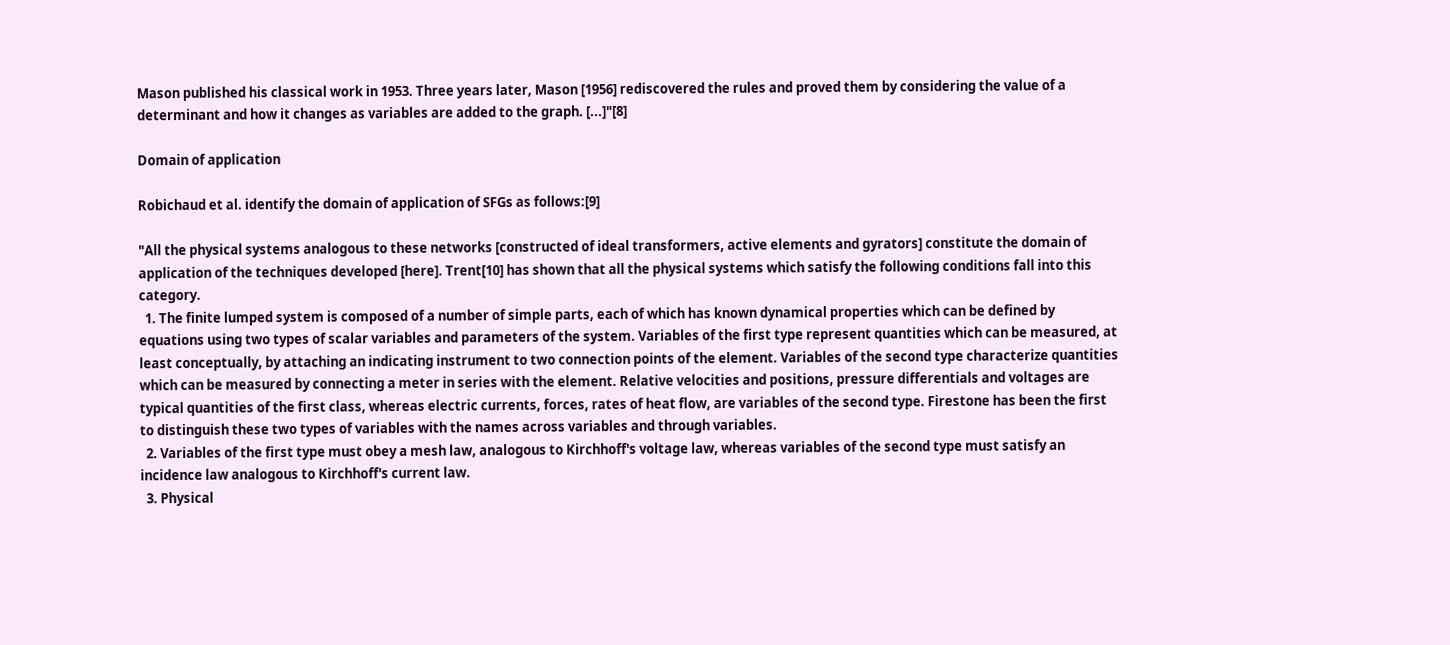Mason published his classical work in 1953. Three years later, Mason [1956] rediscovered the rules and proved them by considering the value of a determinant and how it changes as variables are added to the graph. [...]"[8]

Domain of application

Robichaud et al. identify the domain of application of SFGs as follows:[9]

"All the physical systems analogous to these networks [constructed of ideal transformers, active elements and gyrators] constitute the domain of application of the techniques developed [here]. Trent[10] has shown that all the physical systems which satisfy the following conditions fall into this category.
  1. The finite lumped system is composed of a number of simple parts, each of which has known dynamical properties which can be defined by equations using two types of scalar variables and parameters of the system. Variables of the first type represent quantities which can be measured, at least conceptually, by attaching an indicating instrument to two connection points of the element. Variables of the second type characterize quantities which can be measured by connecting a meter in series with the element. Relative velocities and positions, pressure differentials and voltages are typical quantities of the first class, whereas electric currents, forces, rates of heat flow, are variables of the second type. Firestone has been the first to distinguish these two types of variables with the names across variables and through variables.
  2. Variables of the first type must obey a mesh law, analogous to Kirchhoff's voltage law, whereas variables of the second type must satisfy an incidence law analogous to Kirchhoff's current law.
  3. Physical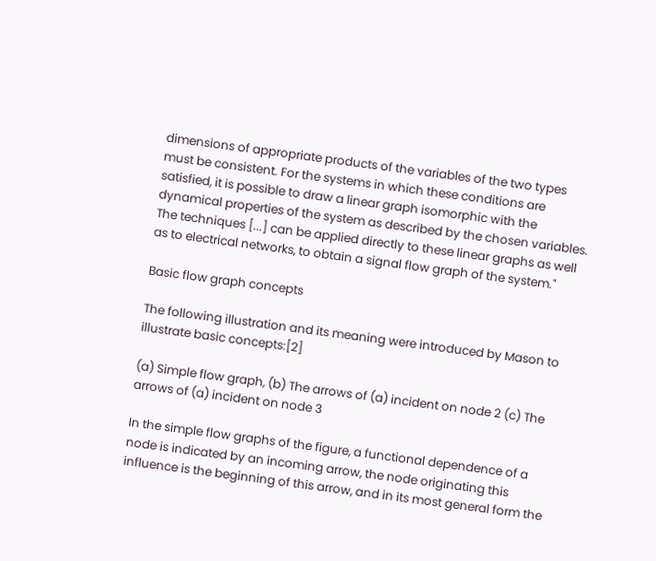dimensions of appropriate products of the variables of the two types must be consistent. For the systems in which these conditions are satisfied, it is possible to draw a linear graph isomorphic with the dynamical properties of the system as described by the chosen variables. The techniques [...] can be applied directly to these linear graphs as well as to electrical networks, to obtain a signal flow graph of the system."

Basic flow graph concepts

The following illustration and its meaning were introduced by Mason to illustrate basic concepts:[2]

(a) Simple flow graph, (b) The arrows of (a) incident on node 2 (c) The arrows of (a) incident on node 3

In the simple flow graphs of the figure, a functional dependence of a node is indicated by an incoming arrow, the node originating this influence is the beginning of this arrow, and in its most general form the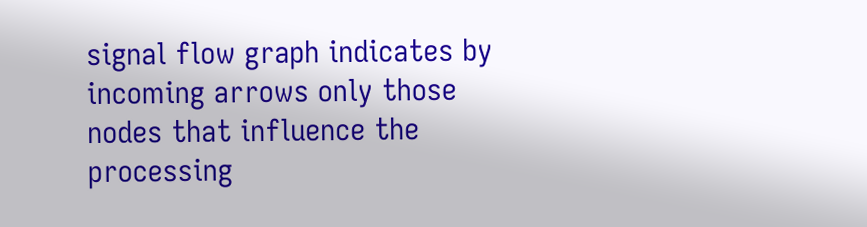signal flow graph indicates by incoming arrows only those nodes that influence the processing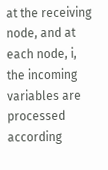at the receiving node, and at each node, i, the incoming variables are processed according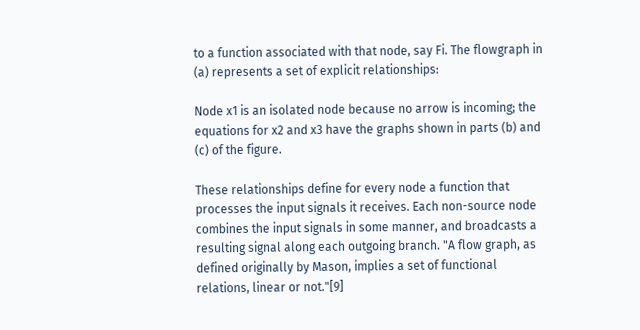to a function associated with that node, say Fi. The flowgraph in (a) represents a set of explicit relationships:

Node x1 is an isolated node because no arrow is incoming; the equations for x2 and x3 have the graphs shown in parts (b) and (c) of the figure.

These relationships define for every node a function that processes the input signals it receives. Each non-source node combines the input signals in some manner, and broadcasts a resulting signal along each outgoing branch. "A flow graph, as defined originally by Mason, implies a set of functional relations, linear or not."[9]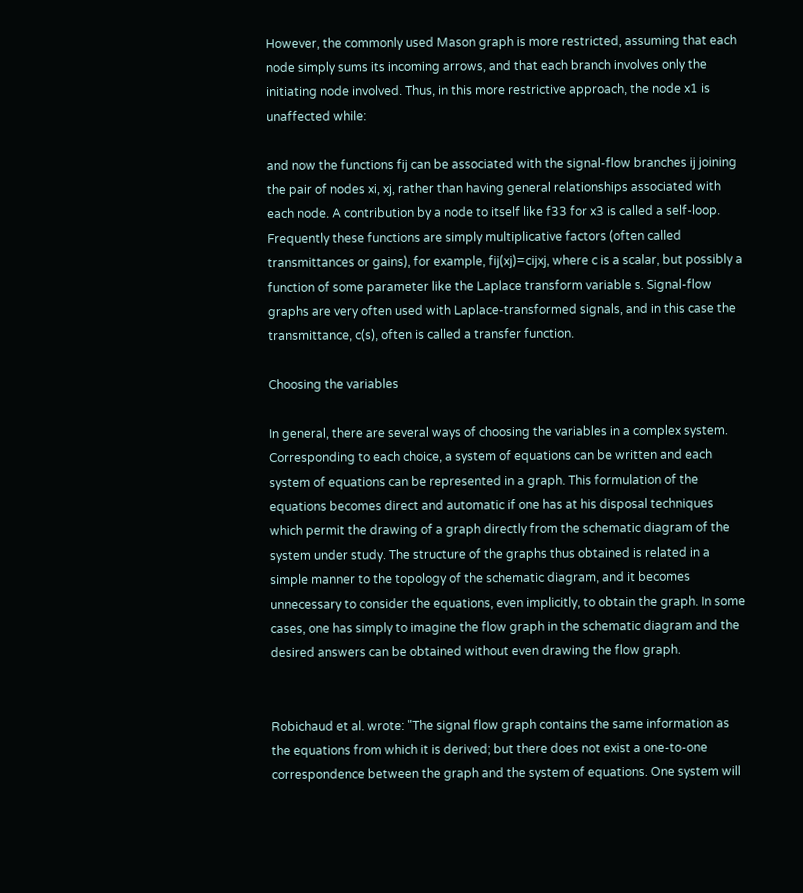However, the commonly used Mason graph is more restricted, assuming that each node simply sums its incoming arrows, and that each branch involves only the initiating node involved. Thus, in this more restrictive approach, the node x1 is unaffected while:

and now the functions fij can be associated with the signal-flow branches ij joining the pair of nodes xi, xj, rather than having general relationships associated with each node. A contribution by a node to itself like f33 for x3 is called a self-loop. Frequently these functions are simply multiplicative factors (often called transmittances or gains), for example, fij(xj)=cijxj, where c is a scalar, but possibly a function of some parameter like the Laplace transform variable s. Signal-flow graphs are very often used with Laplace-transformed signals, and in this case the transmittance, c(s), often is called a transfer function.

Choosing the variables

In general, there are several ways of choosing the variables in a complex system. Corresponding to each choice, a system of equations can be written and each system of equations can be represented in a graph. This formulation of the equations becomes direct and automatic if one has at his disposal techniques which permit the drawing of a graph directly from the schematic diagram of the system under study. The structure of the graphs thus obtained is related in a simple manner to the topology of the schematic diagram, and it becomes unnecessary to consider the equations, even implicitly, to obtain the graph. In some cases, one has simply to imagine the flow graph in the schematic diagram and the desired answers can be obtained without even drawing the flow graph.


Robichaud et al. wrote: "The signal flow graph contains the same information as the equations from which it is derived; but there does not exist a one-to-one correspondence between the graph and the system of equations. One system will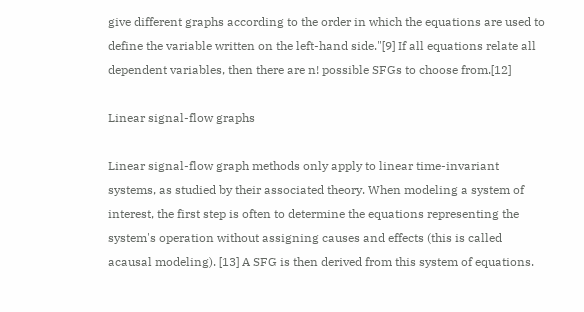give different graphs according to the order in which the equations are used to define the variable written on the left-hand side."[9] If all equations relate all dependent variables, then there are n! possible SFGs to choose from.[12]

Linear signal-flow graphs

Linear signal-flow graph methods only apply to linear time-invariant systems, as studied by their associated theory. When modeling a system of interest, the first step is often to determine the equations representing the system's operation without assigning causes and effects (this is called acausal modeling). [13] A SFG is then derived from this system of equations.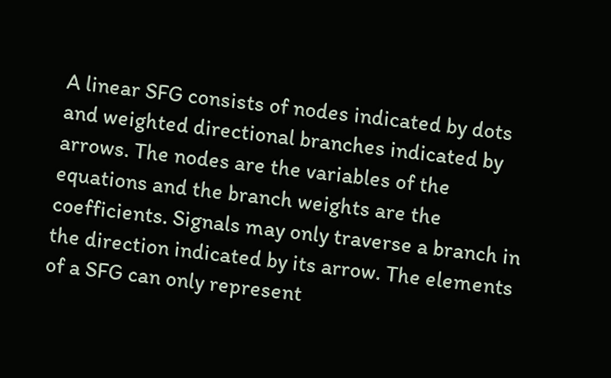A linear SFG consists of nodes indicated by dots and weighted directional branches indicated by arrows. The nodes are the variables of the equations and the branch weights are the coefficients. Signals may only traverse a branch in the direction indicated by its arrow. The elements of a SFG can only represent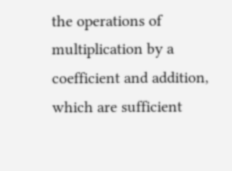the operations of multiplication by a coefficient and addition, which are sufficient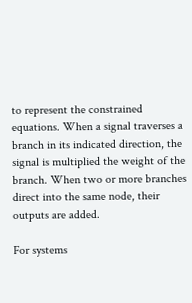to represent the constrained equations. When a signal traverses a branch in its indicated direction, the signal is multiplied the weight of the branch. When two or more branches direct into the same node, their outputs are added.

For systems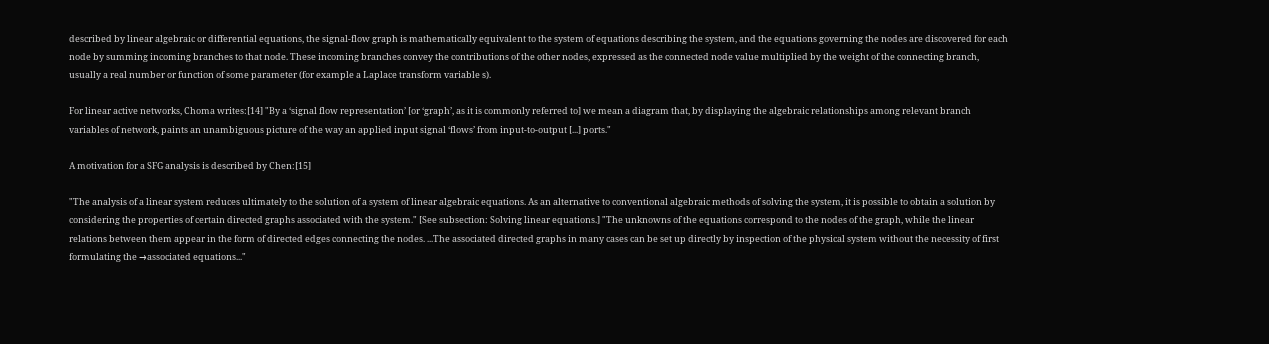described by linear algebraic or differential equations, the signal-flow graph is mathematically equivalent to the system of equations describing the system, and the equations governing the nodes are discovered for each node by summing incoming branches to that node. These incoming branches convey the contributions of the other nodes, expressed as the connected node value multiplied by the weight of the connecting branch, usually a real number or function of some parameter (for example a Laplace transform variable s).

For linear active networks, Choma writes:[14] "By a ‘signal flow representation’ [or ‘graph’, as it is commonly referred to] we mean a diagram that, by displaying the algebraic relationships among relevant branch variables of network, paints an unambiguous picture of the way an applied input signal ‘flows’ from input-to-output [...] ports."

A motivation for a SFG analysis is described by Chen:[15]

"The analysis of a linear system reduces ultimately to the solution of a system of linear algebraic equations. As an alternative to conventional algebraic methods of solving the system, it is possible to obtain a solution by considering the properties of certain directed graphs associated with the system." [See subsection: Solving linear equations.] "The unknowns of the equations correspond to the nodes of the graph, while the linear relations between them appear in the form of directed edges connecting the nodes. ...The associated directed graphs in many cases can be set up directly by inspection of the physical system without the necessity of first formulating the →associated equations..."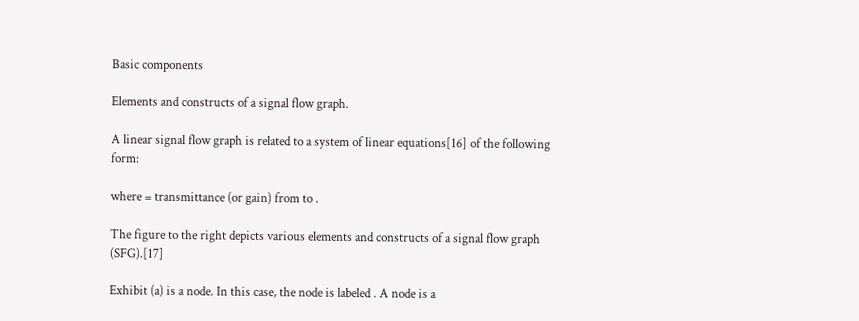Basic components

Elements and constructs of a signal flow graph.

A linear signal flow graph is related to a system of linear equations[16] of the following form:

where = transmittance (or gain) from to .

The figure to the right depicts various elements and constructs of a signal flow graph (SFG).[17]

Exhibit (a) is a node. In this case, the node is labeled . A node is a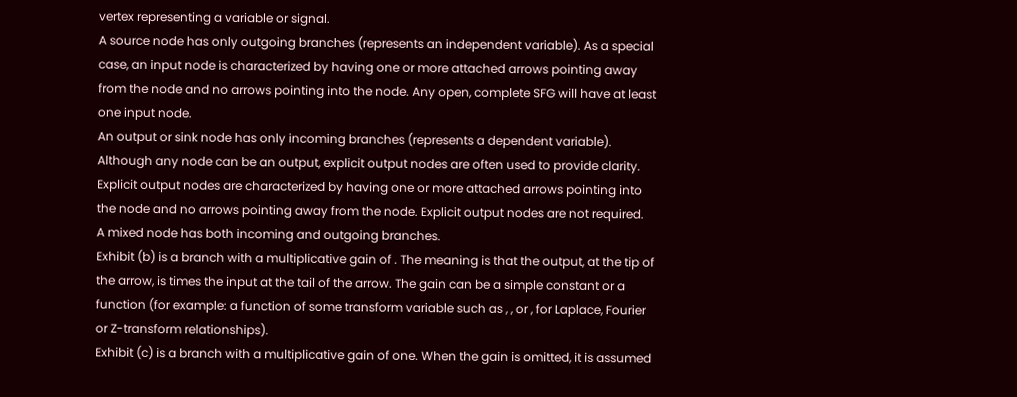vertex representing a variable or signal.
A source node has only outgoing branches (represents an independent variable). As a special case, an input node is characterized by having one or more attached arrows pointing away from the node and no arrows pointing into the node. Any open, complete SFG will have at least one input node.
An output or sink node has only incoming branches (represents a dependent variable). Although any node can be an output, explicit output nodes are often used to provide clarity. Explicit output nodes are characterized by having one or more attached arrows pointing into the node and no arrows pointing away from the node. Explicit output nodes are not required.
A mixed node has both incoming and outgoing branches.
Exhibit (b) is a branch with a multiplicative gain of . The meaning is that the output, at the tip of the arrow, is times the input at the tail of the arrow. The gain can be a simple constant or a function (for example: a function of some transform variable such as , , or , for Laplace, Fourier or Z-transform relationships).
Exhibit (c) is a branch with a multiplicative gain of one. When the gain is omitted, it is assumed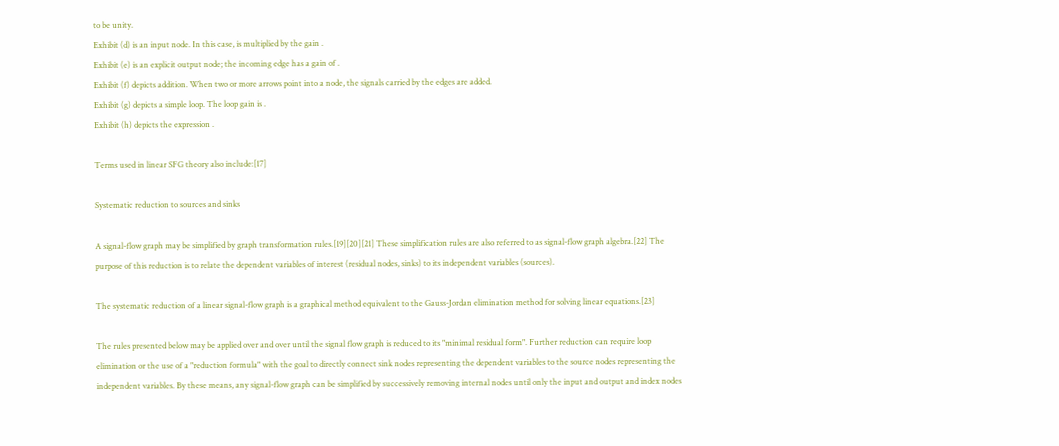to be unity.
Exhibit (d) is an input node. In this case, is multiplied by the gain .
Exhibit (e) is an explicit output node; the incoming edge has a gain of .
Exhibit (f) depicts addition. When two or more arrows point into a node, the signals carried by the edges are added.
Exhibit (g) depicts a simple loop. The loop gain is .
Exhibit (h) depicts the expression .

Terms used in linear SFG theory also include:[17]

Systematic reduction to sources and sinks

A signal-flow graph may be simplified by graph transformation rules.[19][20][21] These simplification rules are also referred to as signal-flow graph algebra.[22] The purpose of this reduction is to relate the dependent variables of interest (residual nodes, sinks) to its independent variables (sources).

The systematic reduction of a linear signal-flow graph is a graphical method equivalent to the Gauss-Jordan elimination method for solving linear equations.[23]

The rules presented below may be applied over and over until the signal flow graph is reduced to its "minimal residual form". Further reduction can require loop elimination or the use of a "reduction formula" with the goal to directly connect sink nodes representing the dependent variables to the source nodes representing the independent variables. By these means, any signal-flow graph can be simplified by successively removing internal nodes until only the input and output and index nodes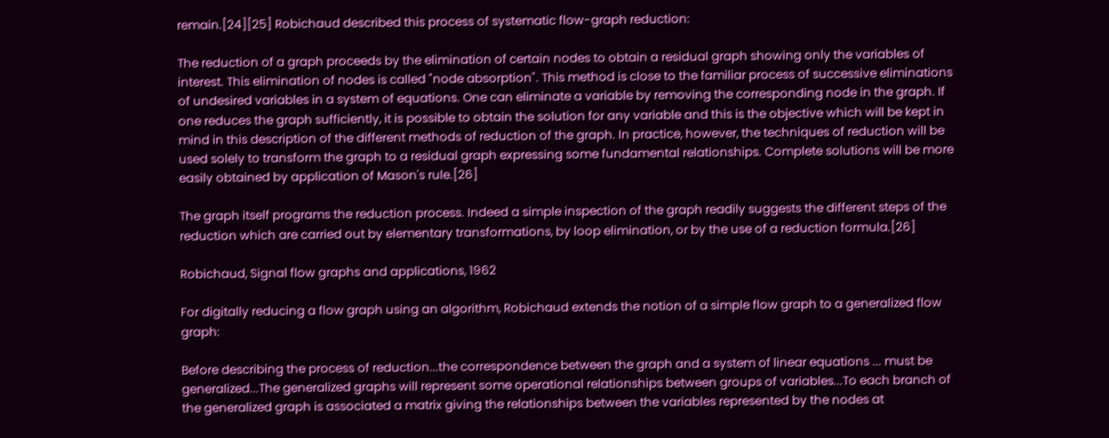remain.[24][25] Robichaud described this process of systematic flow-graph reduction:

The reduction of a graph proceeds by the elimination of certain nodes to obtain a residual graph showing only the variables of interest. This elimination of nodes is called "node absorption". This method is close to the familiar process of successive eliminations of undesired variables in a system of equations. One can eliminate a variable by removing the corresponding node in the graph. If one reduces the graph sufficiently, it is possible to obtain the solution for any variable and this is the objective which will be kept in mind in this description of the different methods of reduction of the graph. In practice, however, the techniques of reduction will be used solely to transform the graph to a residual graph expressing some fundamental relationships. Complete solutions will be more easily obtained by application of Mason's rule.[26]

The graph itself programs the reduction process. Indeed a simple inspection of the graph readily suggests the different steps of the reduction which are carried out by elementary transformations, by loop elimination, or by the use of a reduction formula.[26]

Robichaud, Signal flow graphs and applications, 1962

For digitally reducing a flow graph using an algorithm, Robichaud extends the notion of a simple flow graph to a generalized flow graph:

Before describing the process of reduction...the correspondence between the graph and a system of linear equations ... must be generalized...The generalized graphs will represent some operational relationships between groups of variables...To each branch of the generalized graph is associated a matrix giving the relationships between the variables represented by the nodes at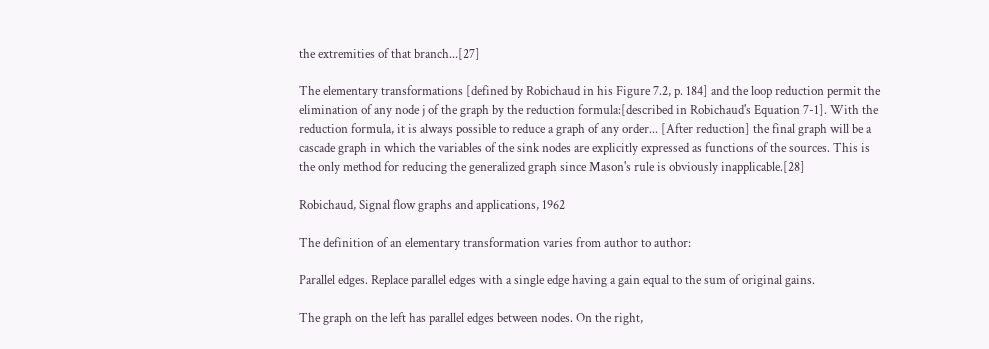the extremities of that branch...[27]

The elementary transformations [defined by Robichaud in his Figure 7.2, p. 184] and the loop reduction permit the elimination of any node j of the graph by the reduction formula:[described in Robichaud's Equation 7-1]. With the reduction formula, it is always possible to reduce a graph of any order... [After reduction] the final graph will be a cascade graph in which the variables of the sink nodes are explicitly expressed as functions of the sources. This is the only method for reducing the generalized graph since Mason's rule is obviously inapplicable.[28]

Robichaud, Signal flow graphs and applications, 1962

The definition of an elementary transformation varies from author to author:

Parallel edges. Replace parallel edges with a single edge having a gain equal to the sum of original gains.

The graph on the left has parallel edges between nodes. On the right,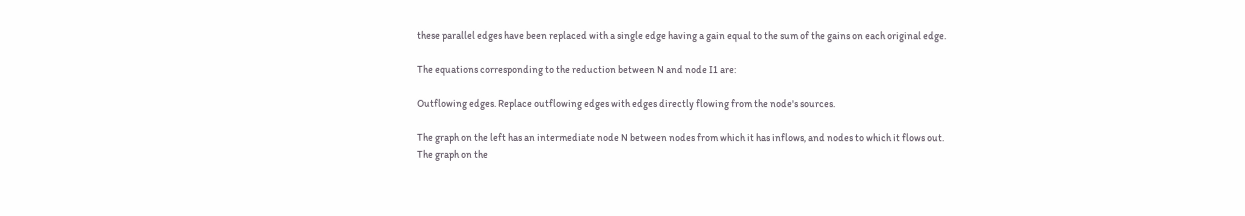these parallel edges have been replaced with a single edge having a gain equal to the sum of the gains on each original edge.

The equations corresponding to the reduction between N and node I1 are:

Outflowing edges. Replace outflowing edges with edges directly flowing from the node's sources.

The graph on the left has an intermediate node N between nodes from which it has inflows, and nodes to which it flows out. The graph on the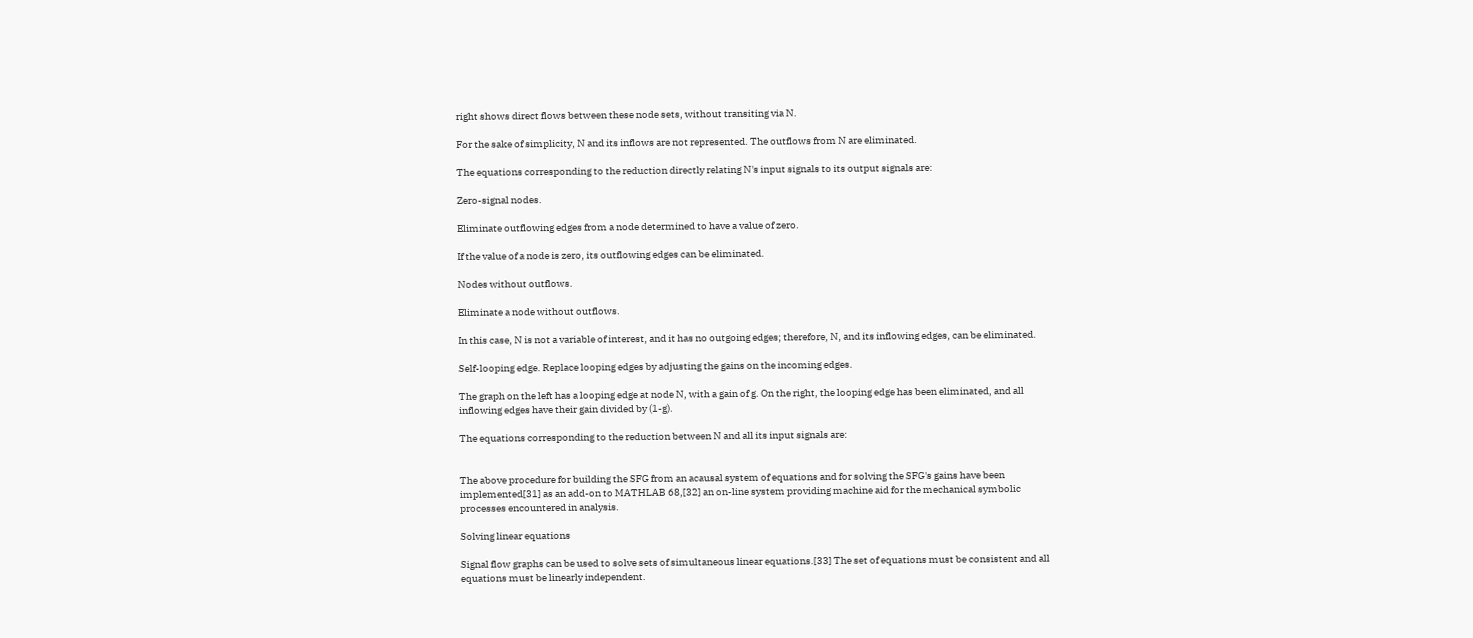right shows direct flows between these node sets, without transiting via N.

For the sake of simplicity, N and its inflows are not represented. The outflows from N are eliminated.

The equations corresponding to the reduction directly relating N's input signals to its output signals are:

Zero-signal nodes.

Eliminate outflowing edges from a node determined to have a value of zero.

If the value of a node is zero, its outflowing edges can be eliminated.

Nodes without outflows.

Eliminate a node without outflows.

In this case, N is not a variable of interest, and it has no outgoing edges; therefore, N, and its inflowing edges, can be eliminated.

Self-looping edge. Replace looping edges by adjusting the gains on the incoming edges.

The graph on the left has a looping edge at node N, with a gain of g. On the right, the looping edge has been eliminated, and all inflowing edges have their gain divided by (1-g).

The equations corresponding to the reduction between N and all its input signals are:


The above procedure for building the SFG from an acausal system of equations and for solving the SFG's gains have been implemented[31] as an add-on to MATHLAB 68,[32] an on-line system providing machine aid for the mechanical symbolic processes encountered in analysis.

Solving linear equations

Signal flow graphs can be used to solve sets of simultaneous linear equations.[33] The set of equations must be consistent and all equations must be linearly independent.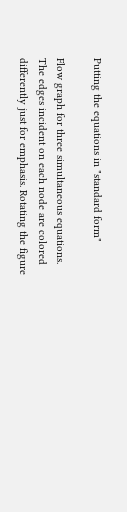Putting the equations in "standard form"

Flow graph for three simultaneous equations. The edges incident on each node are colored differently just for emphasis. Rotating the figure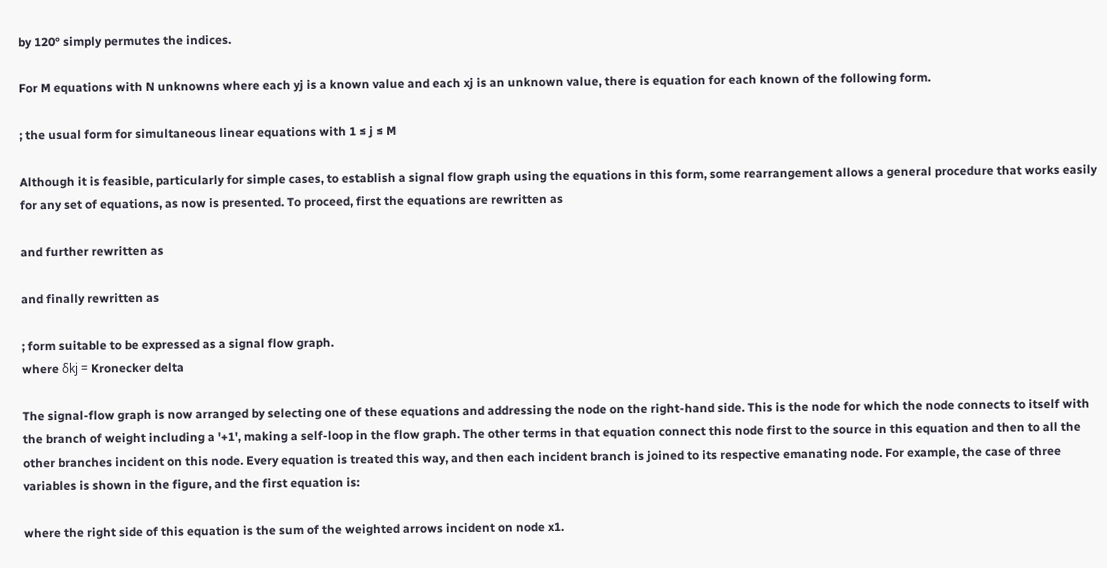by 120° simply permutes the indices.

For M equations with N unknowns where each yj is a known value and each xj is an unknown value, there is equation for each known of the following form.

; the usual form for simultaneous linear equations with 1 ≤ j ≤ M

Although it is feasible, particularly for simple cases, to establish a signal flow graph using the equations in this form, some rearrangement allows a general procedure that works easily for any set of equations, as now is presented. To proceed, first the equations are rewritten as

and further rewritten as

and finally rewritten as

; form suitable to be expressed as a signal flow graph.
where δkj = Kronecker delta

The signal-flow graph is now arranged by selecting one of these equations and addressing the node on the right-hand side. This is the node for which the node connects to itself with the branch of weight including a '+1', making a self-loop in the flow graph. The other terms in that equation connect this node first to the source in this equation and then to all the other branches incident on this node. Every equation is treated this way, and then each incident branch is joined to its respective emanating node. For example, the case of three variables is shown in the figure, and the first equation is:

where the right side of this equation is the sum of the weighted arrows incident on node x1.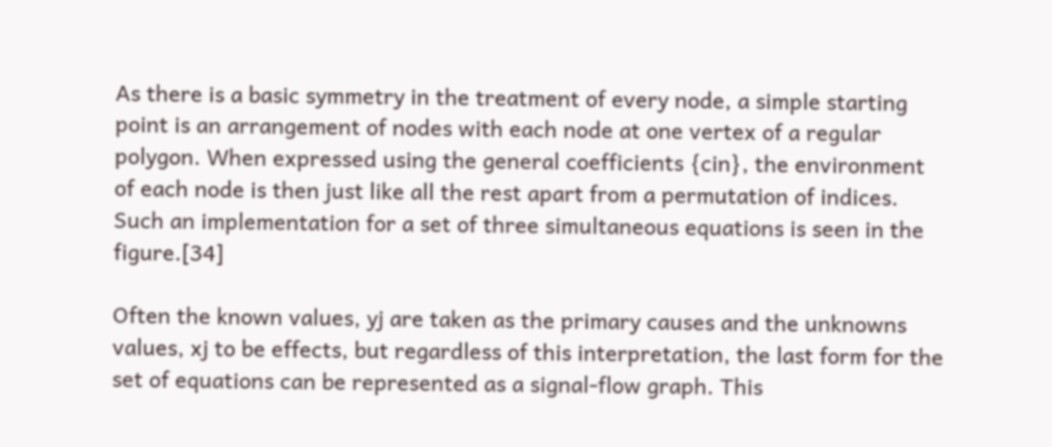As there is a basic symmetry in the treatment of every node, a simple starting point is an arrangement of nodes with each node at one vertex of a regular polygon. When expressed using the general coefficients {cin}, the environment of each node is then just like all the rest apart from a permutation of indices. Such an implementation for a set of three simultaneous equations is seen in the figure.[34]

Often the known values, yj are taken as the primary causes and the unknowns values, xj to be effects, but regardless of this interpretation, the last form for the set of equations can be represented as a signal-flow graph. This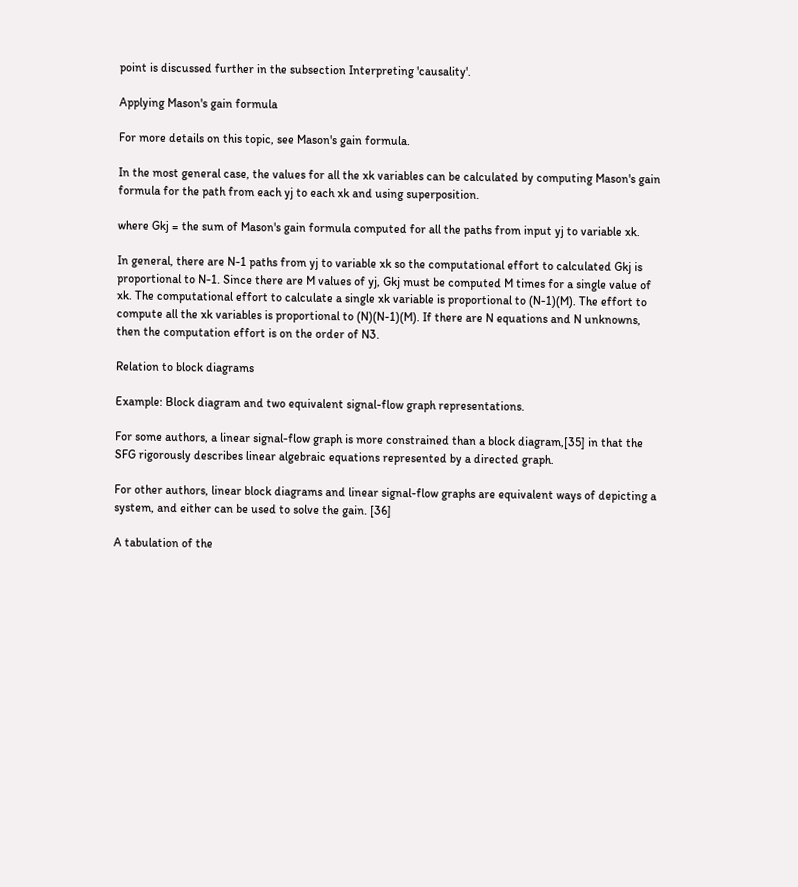point is discussed further in the subsection Interpreting 'causality'.

Applying Mason's gain formula

For more details on this topic, see Mason's gain formula.

In the most general case, the values for all the xk variables can be calculated by computing Mason's gain formula for the path from each yj to each xk and using superposition.

where Gkj = the sum of Mason's gain formula computed for all the paths from input yj to variable xk.

In general, there are N-1 paths from yj to variable xk so the computational effort to calculated Gkj is proportional to N-1. Since there are M values of yj, Gkj must be computed M times for a single value of xk. The computational effort to calculate a single xk variable is proportional to (N-1)(M). The effort to compute all the xk variables is proportional to (N)(N-1)(M). If there are N equations and N unknowns, then the computation effort is on the order of N3.

Relation to block diagrams

Example: Block diagram and two equivalent signal-flow graph representations.

For some authors, a linear signal-flow graph is more constrained than a block diagram,[35] in that the SFG rigorously describes linear algebraic equations represented by a directed graph.

For other authors, linear block diagrams and linear signal-flow graphs are equivalent ways of depicting a system, and either can be used to solve the gain. [36]

A tabulation of the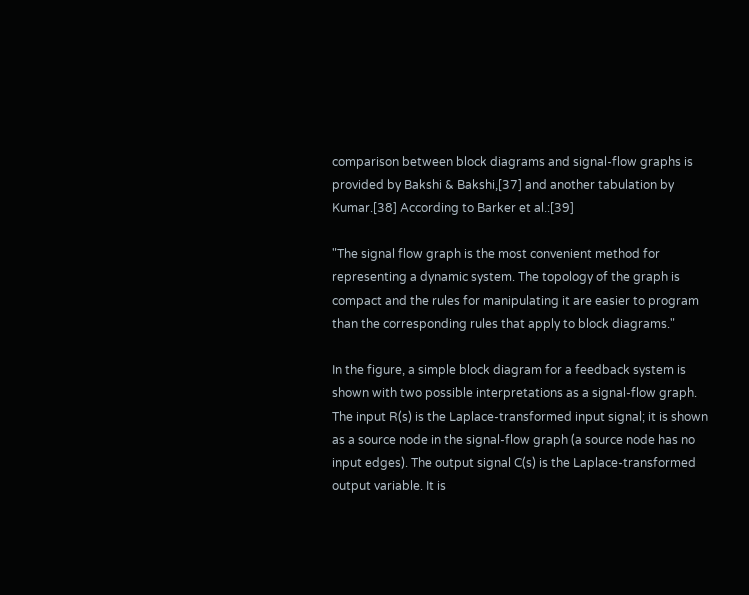comparison between block diagrams and signal-flow graphs is provided by Bakshi & Bakshi,[37] and another tabulation by Kumar.[38] According to Barker et al.:[39]

"The signal flow graph is the most convenient method for representing a dynamic system. The topology of the graph is compact and the rules for manipulating it are easier to program than the corresponding rules that apply to block diagrams."

In the figure, a simple block diagram for a feedback system is shown with two possible interpretations as a signal-flow graph. The input R(s) is the Laplace-transformed input signal; it is shown as a source node in the signal-flow graph (a source node has no input edges). The output signal C(s) is the Laplace-transformed output variable. It is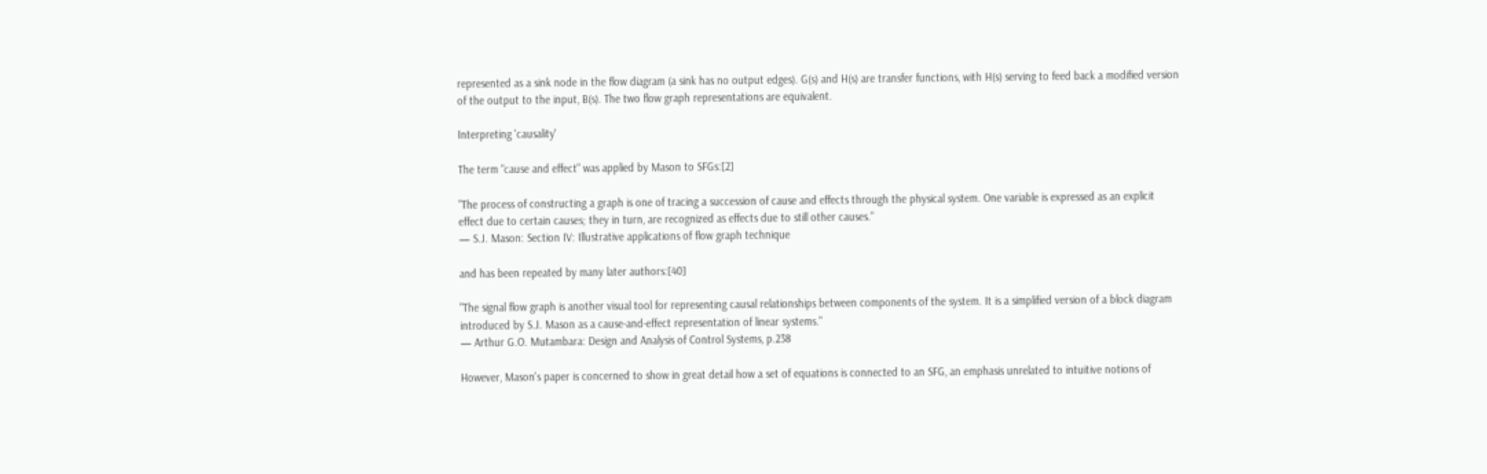represented as a sink node in the flow diagram (a sink has no output edges). G(s) and H(s) are transfer functions, with H(s) serving to feed back a modified version of the output to the input, B(s). The two flow graph representations are equivalent.

Interpreting 'causality'

The term "cause and effect" was applied by Mason to SFGs:[2]

"The process of constructing a graph is one of tracing a succession of cause and effects through the physical system. One variable is expressed as an explicit effect due to certain causes; they in turn, are recognized as effects due to still other causes."
— S.J. Mason: Section IV: Illustrative applications of flow graph technique

and has been repeated by many later authors:[40]

"The signal flow graph is another visual tool for representing causal relationships between components of the system. It is a simplified version of a block diagram introduced by S.J. Mason as a cause-and-effect representation of linear systems."
— Arthur G.O. Mutambara: Design and Analysis of Control Systems, p.238

However, Mason's paper is concerned to show in great detail how a set of equations is connected to an SFG, an emphasis unrelated to intuitive notions of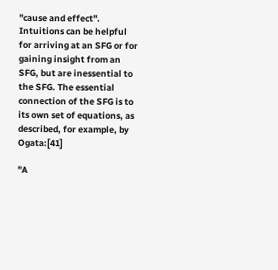"cause and effect". Intuitions can be helpful for arriving at an SFG or for gaining insight from an SFG, but are inessential to the SFG. The essential connection of the SFG is to its own set of equations, as described, for example, by Ogata:[41]

"A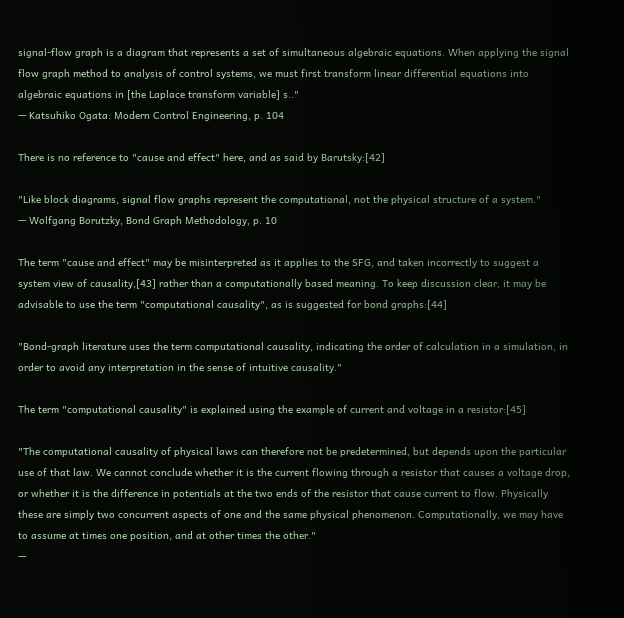signal-flow graph is a diagram that represents a set of simultaneous algebraic equations. When applying the signal flow graph method to analysis of control systems, we must first transform linear differential equations into algebraic equations in [the Laplace transform variable] s.."
— Katsuhiko Ogata: Modern Control Engineering, p. 104

There is no reference to "cause and effect" here, and as said by Barutsky:[42]

"Like block diagrams, signal flow graphs represent the computational, not the physical structure of a system."
— Wolfgang Borutzky, Bond Graph Methodology, p. 10

The term "cause and effect" may be misinterpreted as it applies to the SFG, and taken incorrectly to suggest a system view of causality,[43] rather than a computationally based meaning. To keep discussion clear, it may be advisable to use the term "computational causality", as is suggested for bond graphs:[44]

"Bond-graph literature uses the term computational causality, indicating the order of calculation in a simulation, in order to avoid any interpretation in the sense of intuitive causality."

The term "computational causality" is explained using the example of current and voltage in a resistor:[45]

"The computational causality of physical laws can therefore not be predetermined, but depends upon the particular use of that law. We cannot conclude whether it is the current flowing through a resistor that causes a voltage drop, or whether it is the difference in potentials at the two ends of the resistor that cause current to flow. Physically these are simply two concurrent aspects of one and the same physical phenomenon. Computationally, we may have to assume at times one position, and at other times the other."
—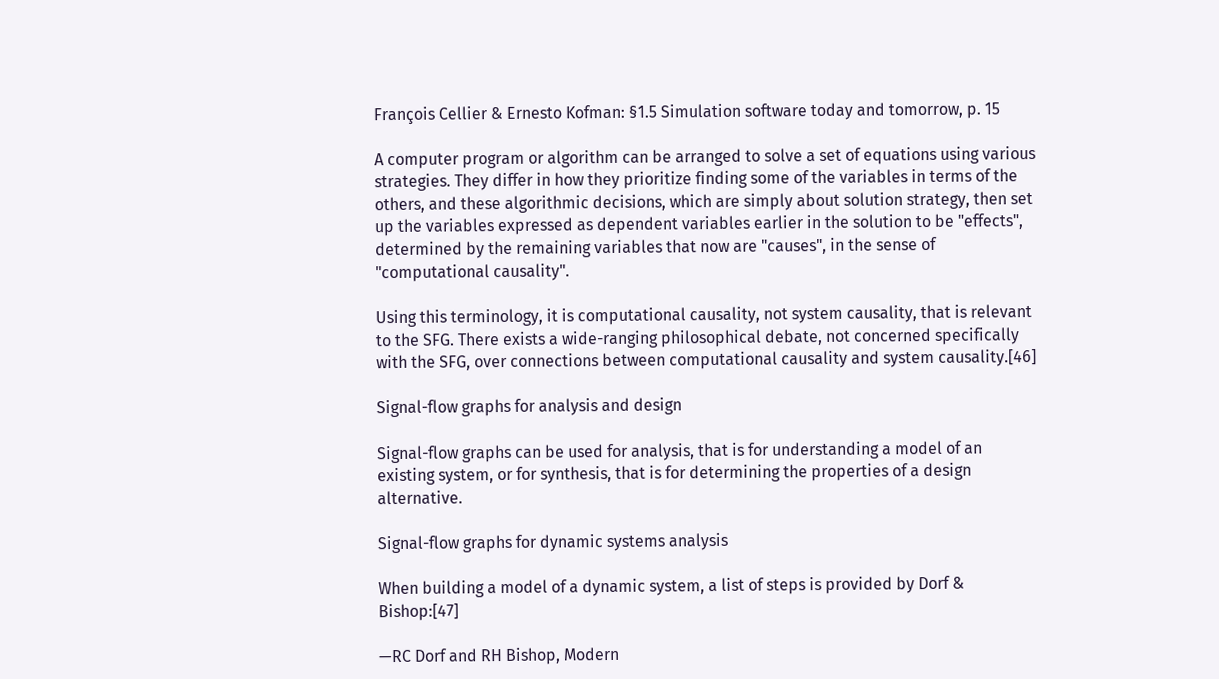François Cellier & Ernesto Kofman: §1.5 Simulation software today and tomorrow, p. 15

A computer program or algorithm can be arranged to solve a set of equations using various strategies. They differ in how they prioritize finding some of the variables in terms of the others, and these algorithmic decisions, which are simply about solution strategy, then set up the variables expressed as dependent variables earlier in the solution to be "effects", determined by the remaining variables that now are "causes", in the sense of "computational causality".

Using this terminology, it is computational causality, not system causality, that is relevant to the SFG. There exists a wide-ranging philosophical debate, not concerned specifically with the SFG, over connections between computational causality and system causality.[46]

Signal-flow graphs for analysis and design

Signal-flow graphs can be used for analysis, that is for understanding a model of an existing system, or for synthesis, that is for determining the properties of a design alternative.

Signal-flow graphs for dynamic systems analysis

When building a model of a dynamic system, a list of steps is provided by Dorf & Bishop:[47]

—RC Dorf and RH Bishop, Modern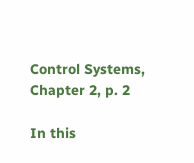Control Systems, Chapter 2, p. 2

In this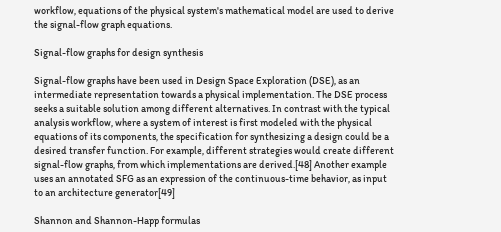workflow, equations of the physical system's mathematical model are used to derive the signal-flow graph equations.

Signal-flow graphs for design synthesis

Signal-flow graphs have been used in Design Space Exploration (DSE), as an intermediate representation towards a physical implementation. The DSE process seeks a suitable solution among different alternatives. In contrast with the typical analysis workflow, where a system of interest is first modeled with the physical equations of its components, the specification for synthesizing a design could be a desired transfer function. For example, different strategies would create different signal-flow graphs, from which implementations are derived.[48] Another example uses an annotated SFG as an expression of the continuous-time behavior, as input to an architecture generator[49]

Shannon and Shannon-Happ formulas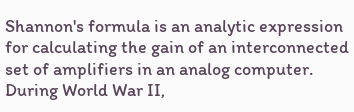Shannon's formula is an analytic expression for calculating the gain of an interconnected set of amplifiers in an analog computer. During World War II,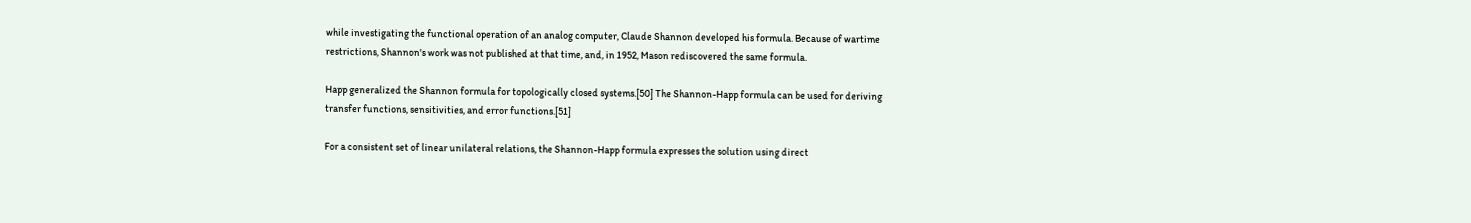while investigating the functional operation of an analog computer, Claude Shannon developed his formula. Because of wartime restrictions, Shannon's work was not published at that time, and, in 1952, Mason rediscovered the same formula.

Happ generalized the Shannon formula for topologically closed systems.[50] The Shannon-Happ formula can be used for deriving transfer functions, sensitivities, and error functions.[51]

For a consistent set of linear unilateral relations, the Shannon-Happ formula expresses the solution using direct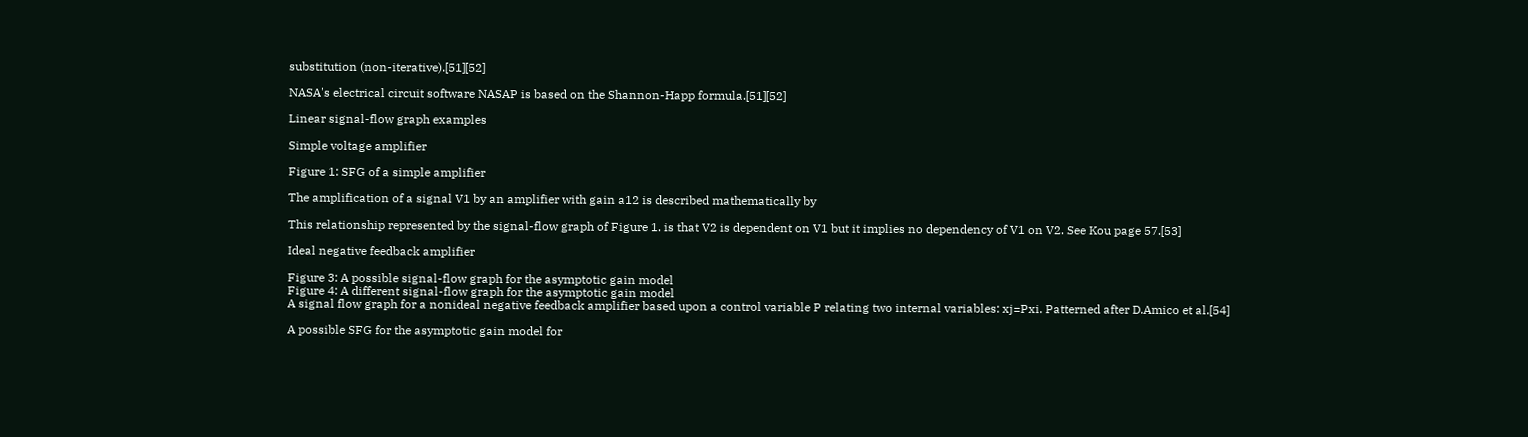substitution (non-iterative).[51][52]

NASA's electrical circuit software NASAP is based on the Shannon-Happ formula.[51][52]

Linear signal-flow graph examples

Simple voltage amplifier

Figure 1: SFG of a simple amplifier

The amplification of a signal V1 by an amplifier with gain a12 is described mathematically by

This relationship represented by the signal-flow graph of Figure 1. is that V2 is dependent on V1 but it implies no dependency of V1 on V2. See Kou page 57.[53]

Ideal negative feedback amplifier

Figure 3: A possible signal-flow graph for the asymptotic gain model
Figure 4: A different signal-flow graph for the asymptotic gain model
A signal flow graph for a nonideal negative feedback amplifier based upon a control variable P relating two internal variables: xj=Pxi. Patterned after D.Amico et al.[54]

A possible SFG for the asymptotic gain model for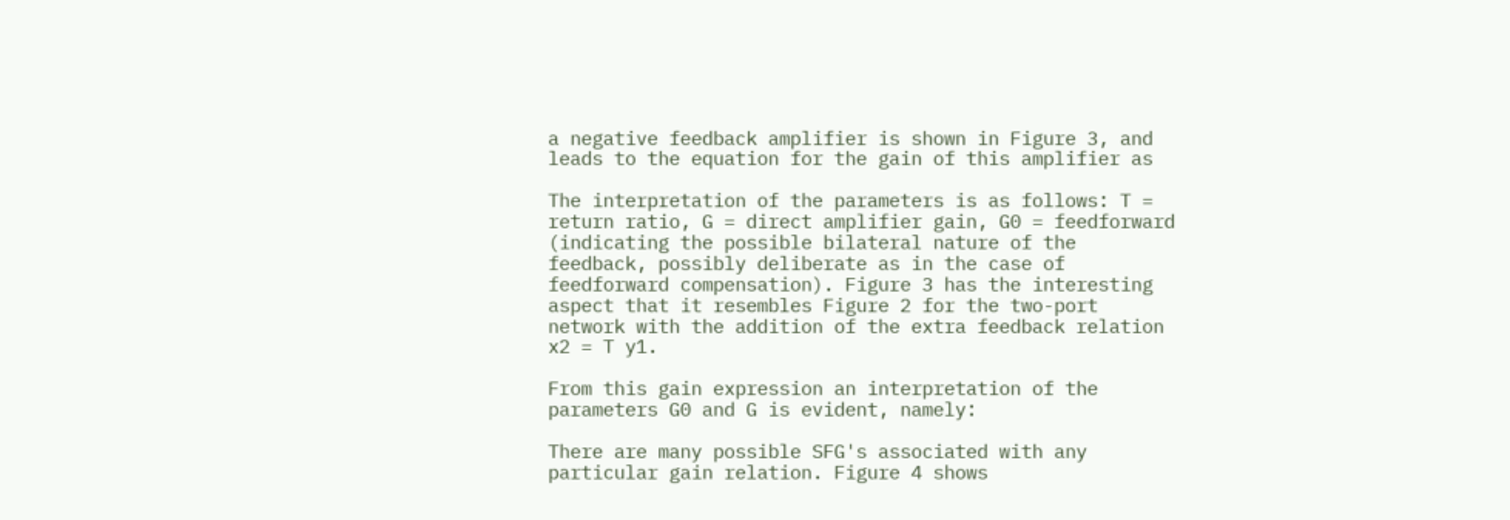a negative feedback amplifier is shown in Figure 3, and leads to the equation for the gain of this amplifier as

The interpretation of the parameters is as follows: T = return ratio, G = direct amplifier gain, G0 = feedforward (indicating the possible bilateral nature of the feedback, possibly deliberate as in the case of feedforward compensation). Figure 3 has the interesting aspect that it resembles Figure 2 for the two-port network with the addition of the extra feedback relation x2 = T y1.

From this gain expression an interpretation of the parameters G0 and G is evident, namely:

There are many possible SFG's associated with any particular gain relation. Figure 4 shows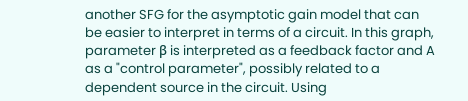another SFG for the asymptotic gain model that can be easier to interpret in terms of a circuit. In this graph, parameter β is interpreted as a feedback factor and A as a "control parameter", possibly related to a dependent source in the circuit. Using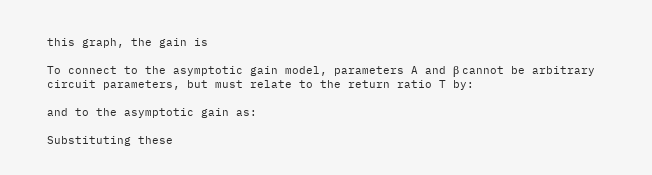this graph, the gain is

To connect to the asymptotic gain model, parameters A and β cannot be arbitrary circuit parameters, but must relate to the return ratio T by:

and to the asymptotic gain as:

Substituting these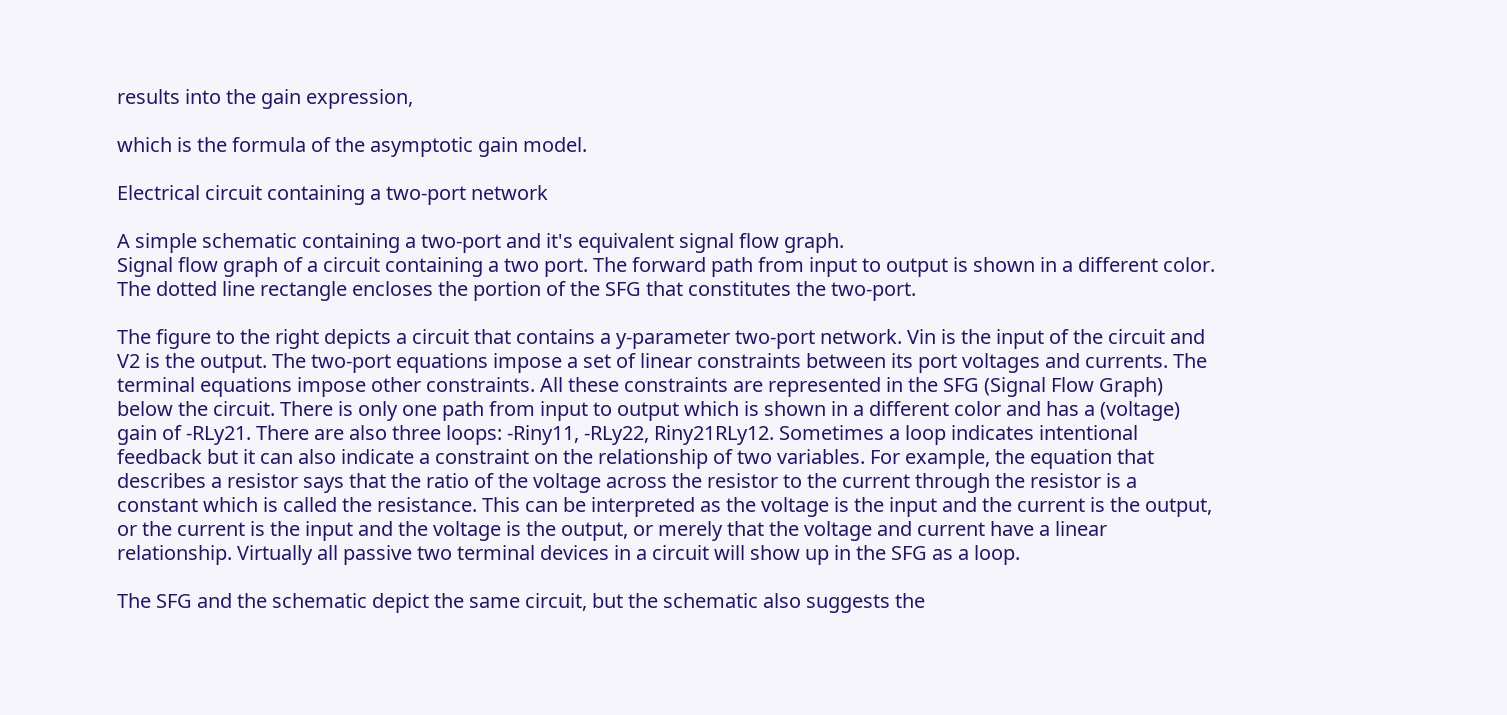results into the gain expression,

which is the formula of the asymptotic gain model.

Electrical circuit containing a two-port network

A simple schematic containing a two-port and it's equivalent signal flow graph.
Signal flow graph of a circuit containing a two port. The forward path from input to output is shown in a different color. The dotted line rectangle encloses the portion of the SFG that constitutes the two-port.

The figure to the right depicts a circuit that contains a y-parameter two-port network. Vin is the input of the circuit and V2 is the output. The two-port equations impose a set of linear constraints between its port voltages and currents. The terminal equations impose other constraints. All these constraints are represented in the SFG (Signal Flow Graph) below the circuit. There is only one path from input to output which is shown in a different color and has a (voltage) gain of -RLy21. There are also three loops: -Riny11, -RLy22, Riny21RLy12. Sometimes a loop indicates intentional feedback but it can also indicate a constraint on the relationship of two variables. For example, the equation that describes a resistor says that the ratio of the voltage across the resistor to the current through the resistor is a constant which is called the resistance. This can be interpreted as the voltage is the input and the current is the output, or the current is the input and the voltage is the output, or merely that the voltage and current have a linear relationship. Virtually all passive two terminal devices in a circuit will show up in the SFG as a loop.

The SFG and the schematic depict the same circuit, but the schematic also suggests the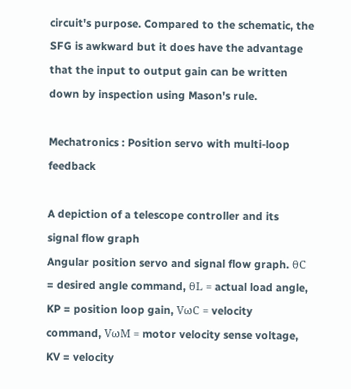circuit's purpose. Compared to the schematic, the SFG is awkward but it does have the advantage that the input to output gain can be written down by inspection using Mason's rule.

Mechatronics : Position servo with multi-loop feedback

A depiction of a telescope controller and its signal flow graph
Angular position servo and signal flow graph. θC = desired angle command, θL = actual load angle, KP = position loop gain, VωC = velocity command, VωM = motor velocity sense voltage, KV = velocity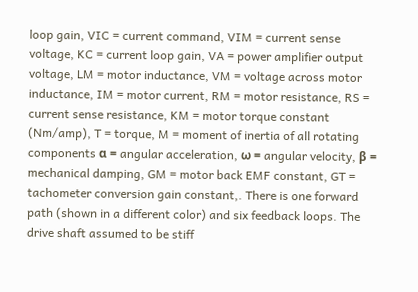loop gain, VIC = current command, VIM = current sense voltage, KC = current loop gain, VA = power amplifier output voltage, LM = motor inductance, VM = voltage across motor inductance, IM = motor current, RM = motor resistance, RS = current sense resistance, KM = motor torque constant (Nm/amp), T = torque, M = moment of inertia of all rotating components α = angular acceleration, ω = angular velocity, β = mechanical damping, GM = motor back EMF constant, GT = tachometer conversion gain constant,. There is one forward path (shown in a different color) and six feedback loops. The drive shaft assumed to be stiff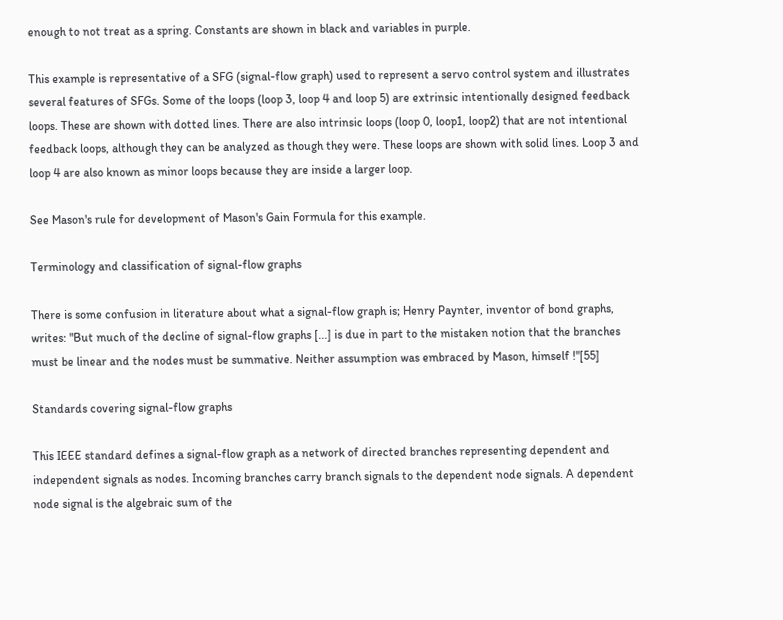enough to not treat as a spring. Constants are shown in black and variables in purple.

This example is representative of a SFG (signal-flow graph) used to represent a servo control system and illustrates several features of SFGs. Some of the loops (loop 3, loop 4 and loop 5) are extrinsic intentionally designed feedback loops. These are shown with dotted lines. There are also intrinsic loops (loop 0, loop1, loop2) that are not intentional feedback loops, although they can be analyzed as though they were. These loops are shown with solid lines. Loop 3 and loop 4 are also known as minor loops because they are inside a larger loop.

See Mason's rule for development of Mason's Gain Formula for this example.

Terminology and classification of signal-flow graphs

There is some confusion in literature about what a signal-flow graph is; Henry Paynter, inventor of bond graphs, writes: "But much of the decline of signal-flow graphs [...] is due in part to the mistaken notion that the branches must be linear and the nodes must be summative. Neither assumption was embraced by Mason, himself !"[55]

Standards covering signal-flow graphs

This IEEE standard defines a signal-flow graph as a network of directed branches representing dependent and independent signals as nodes. Incoming branches carry branch signals to the dependent node signals. A dependent node signal is the algebraic sum of the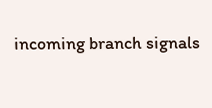incoming branch signals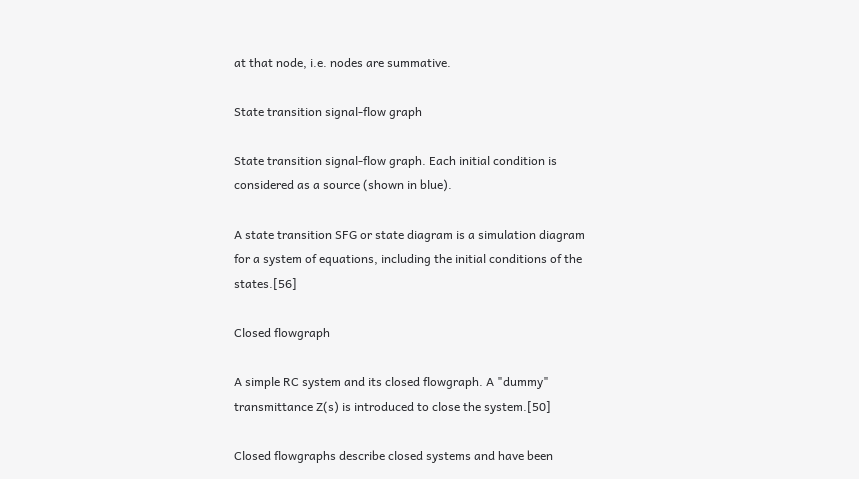at that node, i.e. nodes are summative.

State transition signal-flow graph

State transition signal-flow graph. Each initial condition is considered as a source (shown in blue).

A state transition SFG or state diagram is a simulation diagram for a system of equations, including the initial conditions of the states.[56]

Closed flowgraph

A simple RC system and its closed flowgraph. A "dummy" transmittance Z(s) is introduced to close the system.[50]

Closed flowgraphs describe closed systems and have been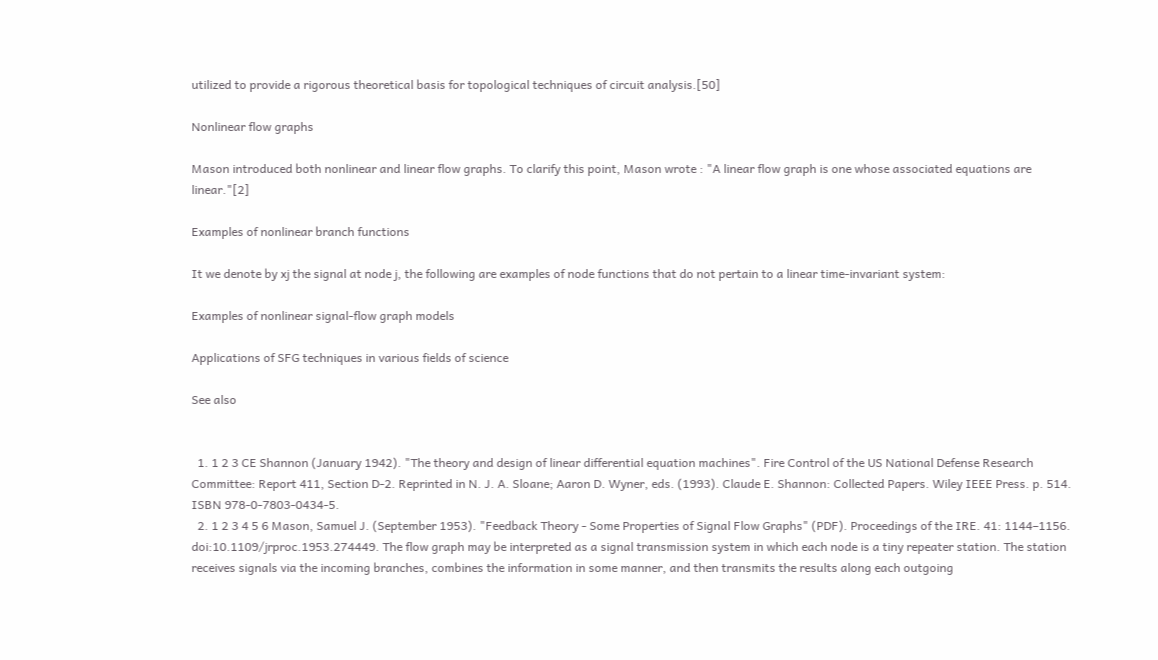utilized to provide a rigorous theoretical basis for topological techniques of circuit analysis.[50]

Nonlinear flow graphs

Mason introduced both nonlinear and linear flow graphs. To clarify this point, Mason wrote : "A linear flow graph is one whose associated equations are linear."[2]

Examples of nonlinear branch functions

It we denote by xj the signal at node j, the following are examples of node functions that do not pertain to a linear time-invariant system:

Examples of nonlinear signal-flow graph models

Applications of SFG techniques in various fields of science

See also


  1. 1 2 3 CE Shannon (January 1942). "The theory and design of linear differential equation machines". Fire Control of the US National Defense Research Committee: Report 411, Section D-2. Reprinted in N. J. A. Sloane; Aaron D. Wyner, eds. (1993). Claude E. Shannon: Collected Papers. Wiley IEEE Press. p. 514. ISBN 978-0-7803-0434-5.
  2. 1 2 3 4 5 6 Mason, Samuel J. (September 1953). "Feedback Theory - Some Properties of Signal Flow Graphs" (PDF). Proceedings of the IRE. 41: 1144–1156. doi:10.1109/jrproc.1953.274449. The flow graph may be interpreted as a signal transmission system in which each node is a tiny repeater station. The station receives signals via the incoming branches, combines the information in some manner, and then transmits the results along each outgoing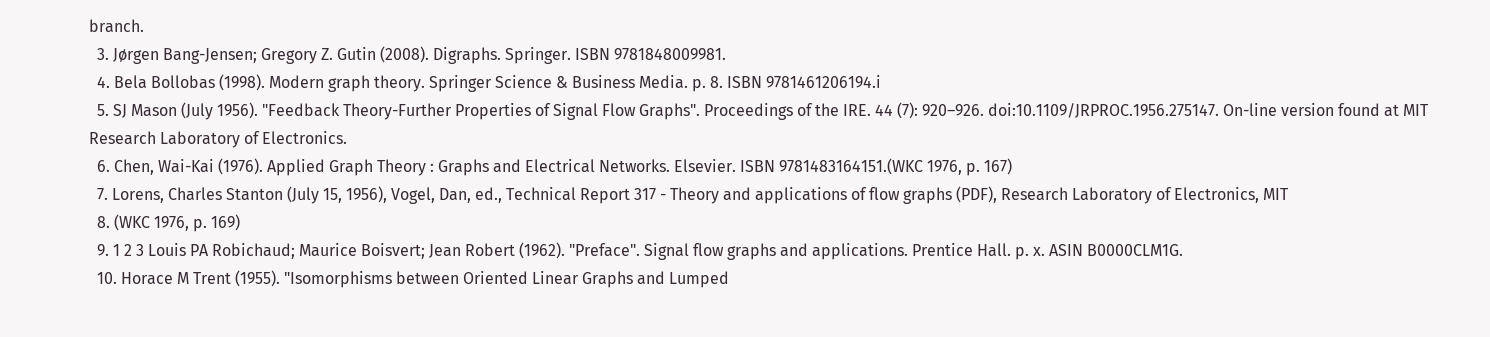branch.
  3. Jørgen Bang-Jensen; Gregory Z. Gutin (2008). Digraphs. Springer. ISBN 9781848009981.
  4. Bela Bollobas (1998). Modern graph theory. Springer Science & Business Media. p. 8. ISBN 9781461206194.i
  5. SJ Mason (July 1956). "Feedback Theory-Further Properties of Signal Flow Graphs". Proceedings of the IRE. 44 (7): 920–926. doi:10.1109/JRPROC.1956.275147. On-line version found at MIT Research Laboratory of Electronics.
  6. Chen, Wai-Kai (1976). Applied Graph Theory : Graphs and Electrical Networks. Elsevier. ISBN 9781483164151.(WKC 1976, p. 167)
  7. Lorens, Charles Stanton (July 15, 1956), Vogel, Dan, ed., Technical Report 317 - Theory and applications of flow graphs (PDF), Research Laboratory of Electronics, MIT
  8. (WKC 1976, p. 169)
  9. 1 2 3 Louis PA Robichaud; Maurice Boisvert; Jean Robert (1962). "Preface". Signal flow graphs and applications. Prentice Hall. p. x. ASIN B0000CLM1G.
  10. Horace M Trent (1955). "Isomorphisms between Oriented Linear Graphs and Lumped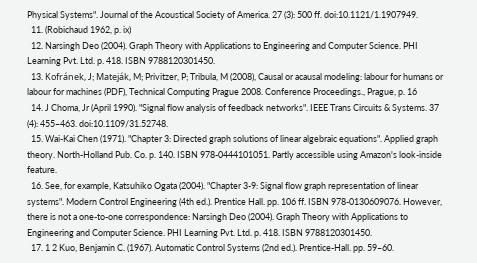Physical Systems". Journal of the Acoustical Society of America. 27 (3): 500 ff. doi:10.1121/1.1907949.
  11. (Robichaud 1962, p. ix)
  12. Narsingh Deo (2004). Graph Theory with Applications to Engineering and Computer Science. PHI Learning Pvt. Ltd. p. 418. ISBN 9788120301450.
  13. Kofránek, J; Mateják, M; Privitzer, P; Tribula, M (2008), Causal or acausal modeling: labour for humans or labour for machines (PDF), Technical Computing Prague 2008. Conference Proceedings., Prague, p. 16
  14. J Choma, Jr (April 1990). "Signal flow analysis of feedback networks". IEEE Trans Circuits & Systems. 37 (4): 455–463. doi:10.1109/31.52748.
  15. Wai-Kai Chen (1971). "Chapter 3: Directed graph solutions of linear algebraic equations". Applied graph theory. North-Holland Pub. Co. p. 140. ISBN 978-0444101051. Partly accessible using Amazon's look-inside feature.
  16. See, for example, Katsuhiko Ogata (2004). "Chapter 3-9: Signal flow graph representation of linear systems". Modern Control Engineering (4th ed.). Prentice Hall. pp. 106 ff. ISBN 978-0130609076. However, there is not a one-to-one correspondence: Narsingh Deo (2004). Graph Theory with Applications to Engineering and Computer Science. PHI Learning Pvt. Ltd. p. 418. ISBN 9788120301450.
  17. 1 2 Kuo, Benjamin C. (1967). Automatic Control Systems (2nd ed.). Prentice-Hall. pp. 59–60.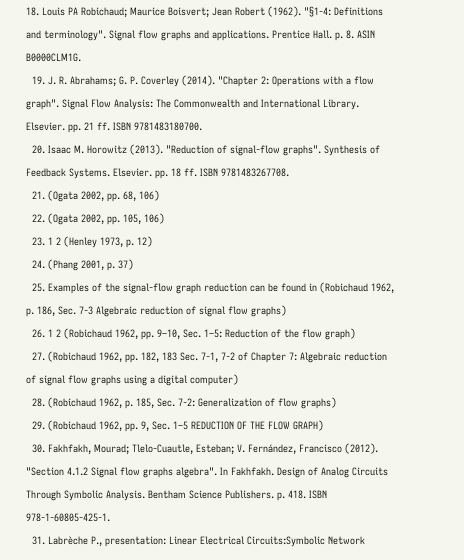18. Louis PA Robichaud; Maurice Boisvert; Jean Robert (1962). "§1-4: Definitions and terminology". Signal flow graphs and applications. Prentice Hall. p. 8. ASIN B0000CLM1G.
  19. J. R. Abrahams; G. P. Coverley (2014). "Chapter 2: Operations with a flow graph". Signal Flow Analysis: The Commonwealth and International Library. Elsevier. pp. 21 ff. ISBN 9781483180700.
  20. Isaac M. Horowitz (2013). "Reduction of signal-flow graphs". Synthesis of Feedback Systems. Elsevier. pp. 18 ff. ISBN 9781483267708.
  21. (Ogata 2002, pp. 68, 106)
  22. (Ogata 2002, pp. 105, 106)
  23. 1 2 (Henley 1973, p. 12)
  24. (Phang 2001, p. 37)
  25. Examples of the signal-flow graph reduction can be found in (Robichaud 1962, p. 186, Sec. 7-3 Algebraic reduction of signal flow graphs)
  26. 1 2 (Robichaud 1962, pp. 9–10, Sec. 1–5: Reduction of the flow graph)
  27. (Robichaud 1962, pp. 182, 183 Sec. 7-1, 7-2 of Chapter 7: Algebraic reduction of signal flow graphs using a digital computer)
  28. (Robichaud 1962, p. 185, Sec. 7-2: Generalization of flow graphs)
  29. (Robichaud 1962, pp. 9, Sec. 1–5 REDUCTION OF THE FLOW GRAPH)
  30. Fakhfakh, Mourad; Tlelo-Cuautle, Esteban; V. Fernández, Francisco (2012). "Section 4.1.2 Signal flow graphs algebra". In Fakhfakh. Design of Analog Circuits Through Symbolic Analysis. Bentham Science Publishers. p. 418. ISBN 978-1-60805-425-1.
  31. Labrèche P., presentation: Linear Electrical Circuits:Symbolic Network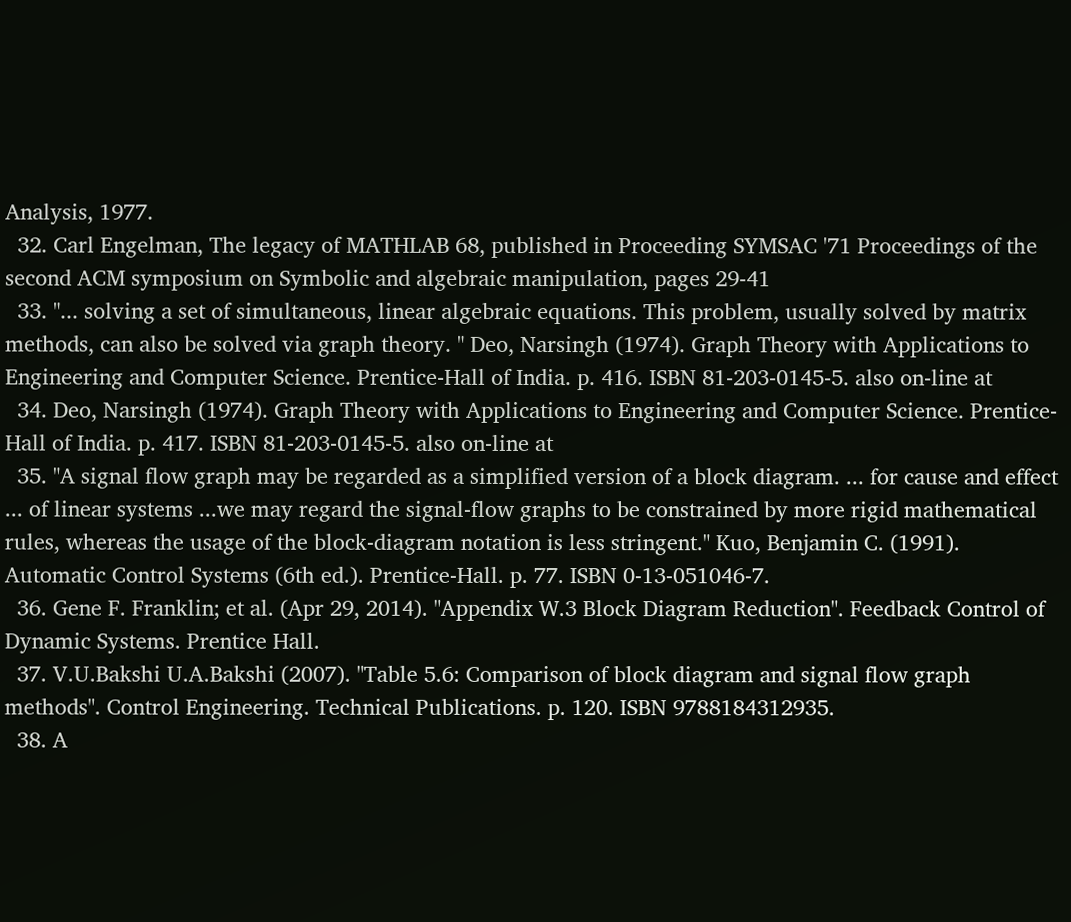Analysis, 1977.
  32. Carl Engelman, The legacy of MATHLAB 68, published in Proceeding SYMSAC '71 Proceedings of the second ACM symposium on Symbolic and algebraic manipulation, pages 29-41
  33. "... solving a set of simultaneous, linear algebraic equations. This problem, usually solved by matrix methods, can also be solved via graph theory. " Deo, Narsingh (1974). Graph Theory with Applications to Engineering and Computer Science. Prentice-Hall of India. p. 416. ISBN 81-203-0145-5. also on-line at
  34. Deo, Narsingh (1974). Graph Theory with Applications to Engineering and Computer Science. Prentice-Hall of India. p. 417. ISBN 81-203-0145-5. also on-line at
  35. "A signal flow graph may be regarded as a simplified version of a block diagram. ... for cause and effect ... of linear systems ...we may regard the signal-flow graphs to be constrained by more rigid mathematical rules, whereas the usage of the block-diagram notation is less stringent." Kuo, Benjamin C. (1991). Automatic Control Systems (6th ed.). Prentice-Hall. p. 77. ISBN 0-13-051046-7.
  36. Gene F. Franklin; et al. (Apr 29, 2014). "Appendix W.3 Block Diagram Reduction". Feedback Control of Dynamic Systems. Prentice Hall.
  37. V.U.Bakshi U.A.Bakshi (2007). "Table 5.6: Comparison of block diagram and signal flow graph methods". Control Engineering. Technical Publications. p. 120. ISBN 9788184312935.
  38. A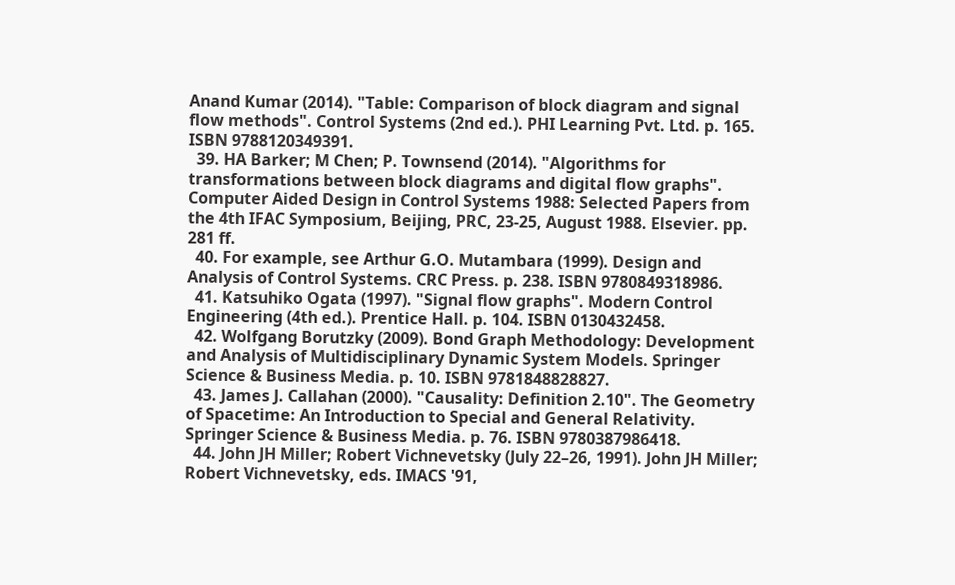Anand Kumar (2014). "Table: Comparison of block diagram and signal flow methods". Control Systems (2nd ed.). PHI Learning Pvt. Ltd. p. 165. ISBN 9788120349391.
  39. HA Barker; M Chen; P. Townsend (2014). "Algorithms for transformations between block diagrams and digital flow graphs". Computer Aided Design in Control Systems 1988: Selected Papers from the 4th IFAC Symposium, Beijing, PRC, 23-25, August 1988. Elsevier. pp. 281 ff.
  40. For example, see Arthur G.O. Mutambara (1999). Design and Analysis of Control Systems. CRC Press. p. 238. ISBN 9780849318986.
  41. Katsuhiko Ogata (1997). "Signal flow graphs". Modern Control Engineering (4th ed.). Prentice Hall. p. 104. ISBN 0130432458.
  42. Wolfgang Borutzky (2009). Bond Graph Methodology: Development and Analysis of Multidisciplinary Dynamic System Models. Springer Science & Business Media. p. 10. ISBN 9781848828827.
  43. James J. Callahan (2000). "Causality: Definition 2.10". The Geometry of Spacetime: An Introduction to Special and General Relativity. Springer Science & Business Media. p. 76. ISBN 9780387986418.
  44. John JH Miller; Robert Vichnevetsky (July 22–26, 1991). John JH Miller; Robert Vichnevetsky, eds. IMACS '91,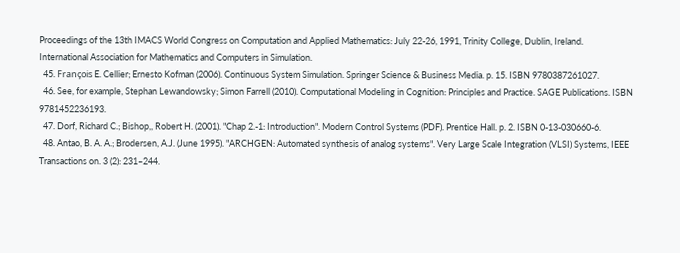Proceedings of the 13th IMACS World Congress on Computation and Applied Mathematics: July 22-26, 1991, Trinity College, Dublin, Ireland. International Association for Mathematics and Computers in Simulation.
  45. François E. Cellier; Ernesto Kofman (2006). Continuous System Simulation. Springer Science & Business Media. p. 15. ISBN 9780387261027.
  46. See, for example, Stephan Lewandowsky; Simon Farrell (2010). Computational Modeling in Cognition: Principles and Practice. SAGE Publications. ISBN 9781452236193.
  47. Dorf, Richard C.; Bishop,, Robert H. (2001). "Chap 2.-1: Introduction". Modern Control Systems (PDF). Prentice Hall. p. 2. ISBN 0-13-030660-6.
  48. Antao, B. A. A.; Brodersen, A.J. (June 1995). "ARCHGEN: Automated synthesis of analog systems". Very Large Scale Integration (VLSI) Systems, IEEE Transactions on. 3 (2): 231–244.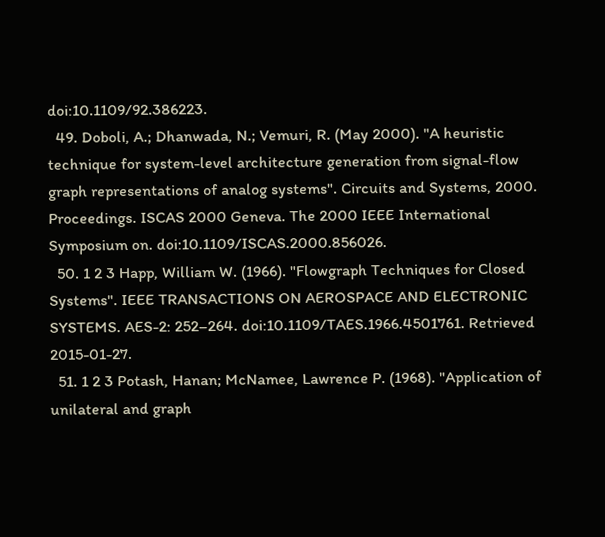doi:10.1109/92.386223.
  49. Doboli, A.; Dhanwada, N.; Vemuri, R. (May 2000). "A heuristic technique for system-level architecture generation from signal-flow graph representations of analog systems". Circuits and Systems, 2000. Proceedings. ISCAS 2000 Geneva. The 2000 IEEE International Symposium on. doi:10.1109/ISCAS.2000.856026.
  50. 1 2 3 Happ, William W. (1966). "Flowgraph Techniques for Closed Systems". IEEE TRANSACTIONS ON AEROSPACE AND ELECTRONIC SYSTEMS. AES-2: 252–264. doi:10.1109/TAES.1966.4501761. Retrieved 2015-01-27.
  51. 1 2 3 Potash, Hanan; McNamee, Lawrence P. (1968). "Application of unilateral and graph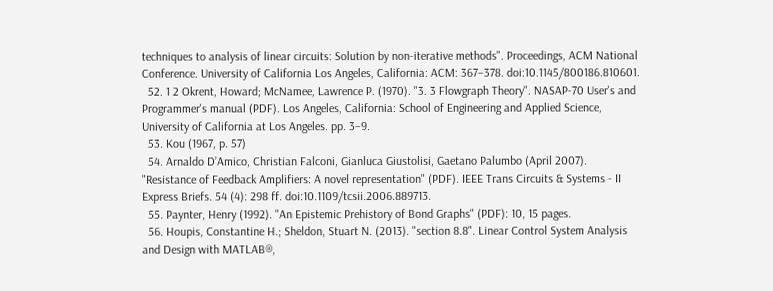techniques to analysis of linear circuits: Solution by non-iterative methods". Proceedings, ACM National Conference. University of California Los Angeles, California: ACM: 367–378. doi:10.1145/800186.810601.
  52. 1 2 Okrent, Howard; McNamee, Lawrence P. (1970). "3. 3 Flowgraph Theory". NASAP-70 User's and Programmer's manual (PDF). Los Angeles, California: School of Engineering and Applied Science, University of California at Los Angeles. pp. 3–9.
  53. Kou (1967, p. 57)
  54. Arnaldo D’Amico, Christian Falconi, Gianluca Giustolisi, Gaetano Palumbo (April 2007). "Resistance of Feedback Amplifiers: A novel representation" (PDF). IEEE Trans Circuits & Systems - II Express Briefs. 54 (4): 298 ff. doi:10.1109/tcsii.2006.889713.
  55. Paynter, Henry (1992). "An Epistemic Prehistory of Bond Graphs" (PDF): 10, 15 pages.
  56. Houpis, Constantine H.; Sheldon, Stuart N. (2013). "section 8.8". Linear Control System Analysis and Design with MATLAB®,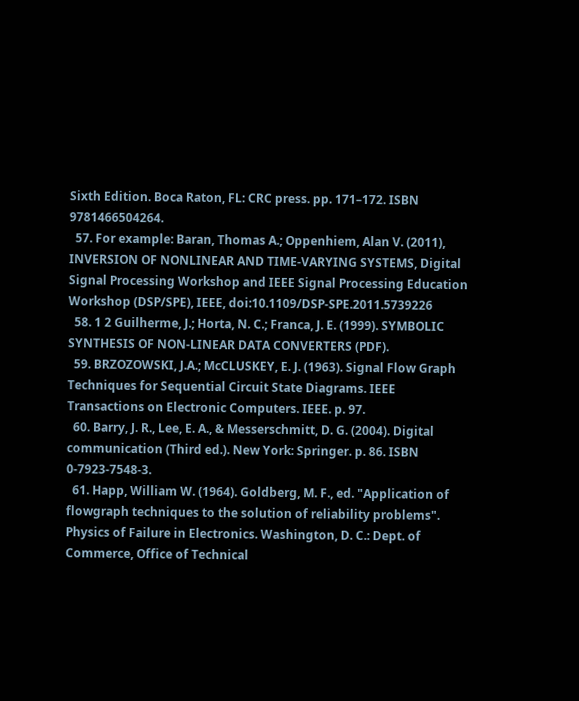Sixth Edition. Boca Raton, FL: CRC press. pp. 171–172. ISBN 9781466504264.
  57. For example: Baran, Thomas A.; Oppenhiem, Alan V. (2011), INVERSION OF NONLINEAR AND TIME-VARYING SYSTEMS, Digital Signal Processing Workshop and IEEE Signal Processing Education Workshop (DSP/SPE), IEEE, doi:10.1109/DSP-SPE.2011.5739226
  58. 1 2 Guilherme, J.; Horta, N. C.; Franca, J. E. (1999). SYMBOLIC SYNTHESIS OF NON-LINEAR DATA CONVERTERS (PDF).
  59. BRZOZOWSKI, J.A.; McCLUSKEY, E. J. (1963). Signal Flow Graph Techniques for Sequential Circuit State Diagrams. IEEE Transactions on Electronic Computers. IEEE. p. 97.
  60. Barry, J. R., Lee, E. A., & Messerschmitt, D. G. (2004). Digital communication (Third ed.). New York: Springer. p. 86. ISBN 0-7923-7548-3.
  61. Happ, William W. (1964). Goldberg, M. F., ed. "Application of flowgraph techniques to the solution of reliability problems". Physics of Failure in Electronics. Washington, D. C.: Dept. of Commerce, Office of Technical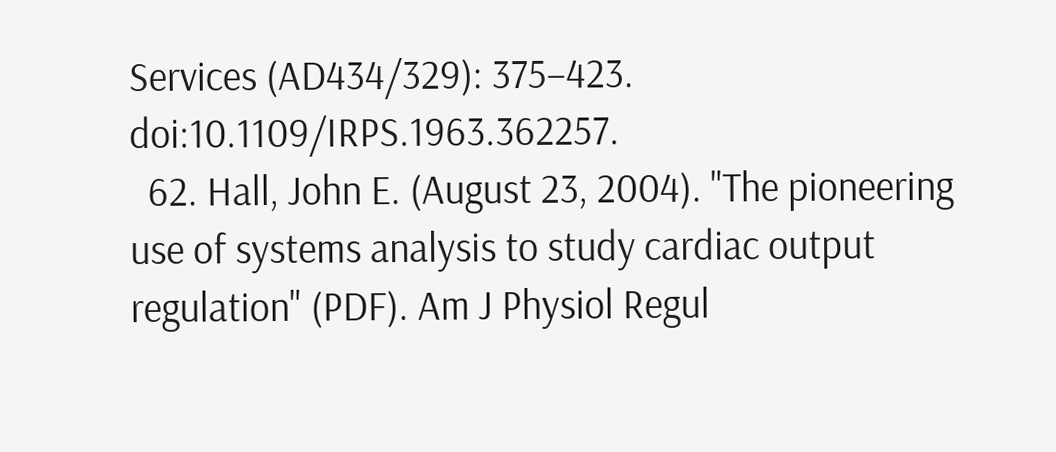Services (AD434/329): 375–423. doi:10.1109/IRPS.1963.362257.
  62. Hall, John E. (August 23, 2004). "The pioneering use of systems analysis to study cardiac output regulation" (PDF). Am J Physiol Regul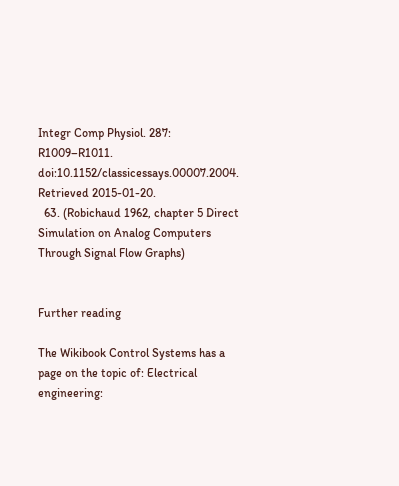Integr Comp Physiol. 287: R1009–R1011. doi:10.1152/classicessays.00007.2004. Retrieved 2015-01-20.
  63. (Robichaud 1962, chapter 5 Direct Simulation on Analog Computers Through Signal Flow Graphs)


Further reading

The Wikibook Control Systems has a page on the topic of: Electrical engineering: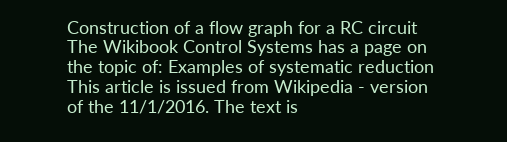Construction of a flow graph for a RC circuit
The Wikibook Control Systems has a page on the topic of: Examples of systematic reduction
This article is issued from Wikipedia - version of the 11/1/2016. The text is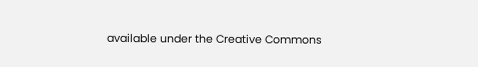available under the Creative Commons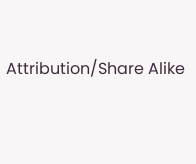Attribution/Share Alike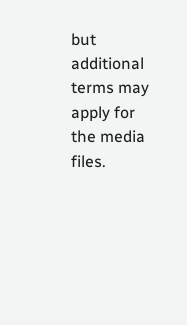but additional terms may apply for the media files.